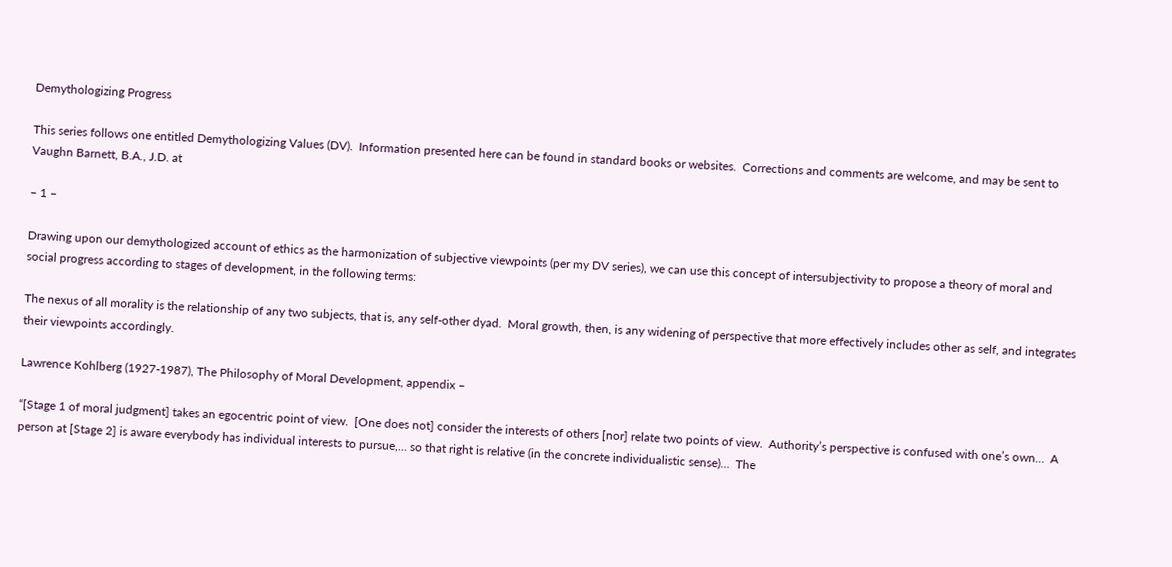Demythologizing Progress

This series follows one entitled Demythologizing Values (DV).  Information presented here can be found in standard books or websites.  Corrections and comments are welcome, and may be sent to Vaughn Barnett, B.A., J.D. at

– 1 –

Drawing upon our demythologized account of ethics as the harmonization of subjective viewpoints (per my DV series), we can use this concept of intersubjectivity to propose a theory of moral and social progress according to stages of development, in the following terms:

The nexus of all morality is the relationship of any two subjects, that is, any self-other dyad.  Moral growth, then, is any widening of perspective that more effectively includes other as self, and integrates their viewpoints accordingly.

Lawrence Kohlberg (1927-1987), The Philosophy of Moral Development, appendix –

“[Stage 1 of moral judgment] takes an egocentric point of view.  [One does not] consider the interests of others [nor] relate two points of view.  Authority’s perspective is confused with one’s own…  A person at [Stage 2] is aware everybody has individual interests to pursue,… so that right is relative (in the concrete individualistic sense)…  The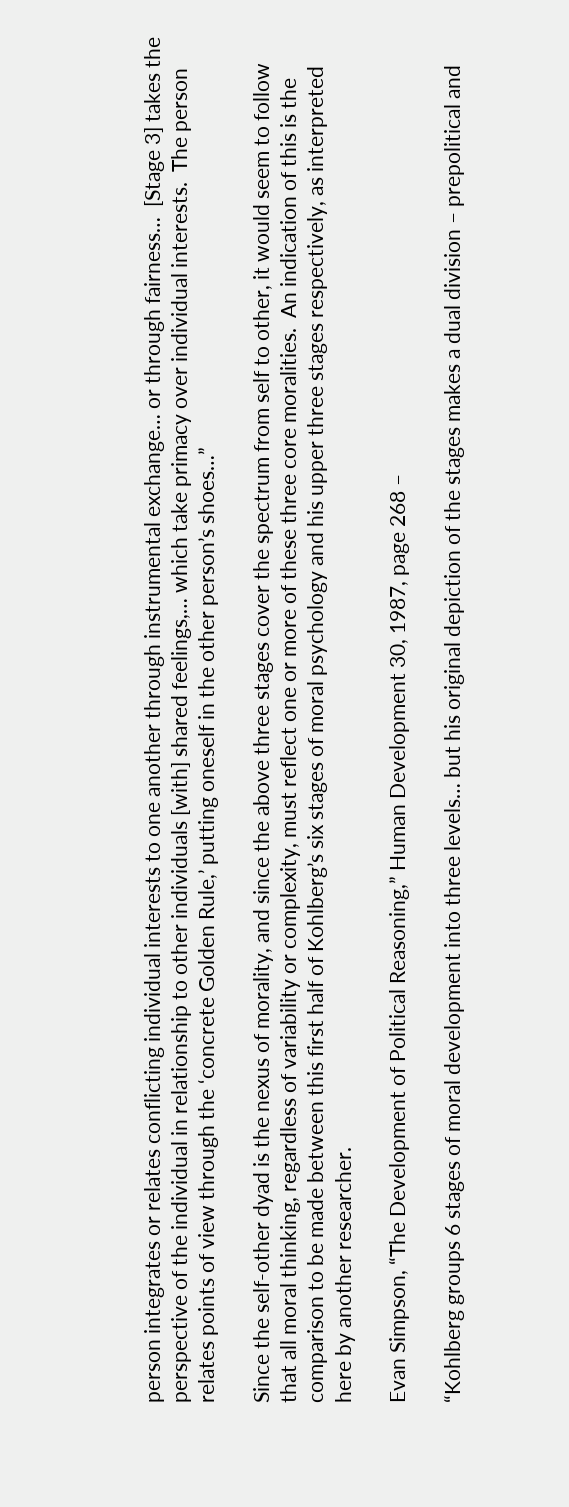person integrates or relates conflicting individual interests to one another through instrumental exchange… or through fairness…  [Stage 3] takes the perspective of the individual in relationship to other individuals [with] shared feelings,… which take primacy over individual interests.  The person relates points of view through the ‘concrete Golden Rule,’ putting oneself in the other person’s shoes…”

Since the self-other dyad is the nexus of morality, and since the above three stages cover the spectrum from self to other, it would seem to follow that all moral thinking, regardless of variability or complexity, must reflect one or more of these three core moralities.  An indication of this is the comparison to be made between this first half of Kohlberg’s six stages of moral psychology and his upper three stages respectively, as interpreted here by another researcher.

Evan Simpson, “The Development of Political Reasoning,” Human Development 30, 1987, page 268 –

“Kohlberg groups 6 stages of moral development into three levels… but his original depiction of the stages makes a dual division – prepolitical and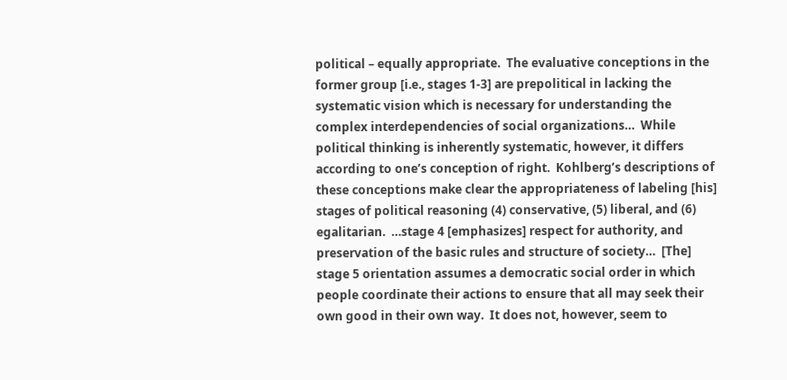political – equally appropriate.  The evaluative conceptions in the former group [i.e., stages 1-3] are prepolitical in lacking the systematic vision which is necessary for understanding the complex interdependencies of social organizations…  While political thinking is inherently systematic, however, it differs according to one’s conception of right.  Kohlberg’s descriptions of these conceptions make clear the appropriateness of labeling [his] stages of political reasoning (4) conservative, (5) liberal, and (6) egalitarian.  …stage 4 [emphasizes] respect for authority, and preservation of the basic rules and structure of society…  [The] stage 5 orientation assumes a democratic social order in which people coordinate their actions to ensure that all may seek their own good in their own way.  It does not, however, seem to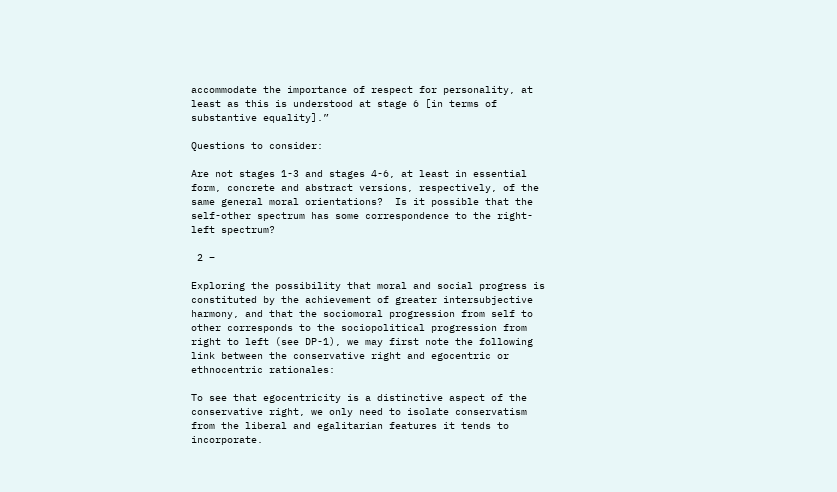accommodate the importance of respect for personality, at least as this is understood at stage 6 [in terms of substantive equality].”

Questions to consider:

Are not stages 1-3 and stages 4-6, at least in essential form, concrete and abstract versions, respectively, of the same general moral orientations?  Is it possible that the self-other spectrum has some correspondence to the right-left spectrum?

 2 –

Exploring the possibility that moral and social progress is constituted by the achievement of greater intersubjective harmony, and that the sociomoral progression from self to other corresponds to the sociopolitical progression from right to left (see DP-1), we may first note the following link between the conservative right and egocentric or ethnocentric rationales:

To see that egocentricity is a distinctive aspect of the conservative right, we only need to isolate conservatism from the liberal and egalitarian features it tends to incorporate.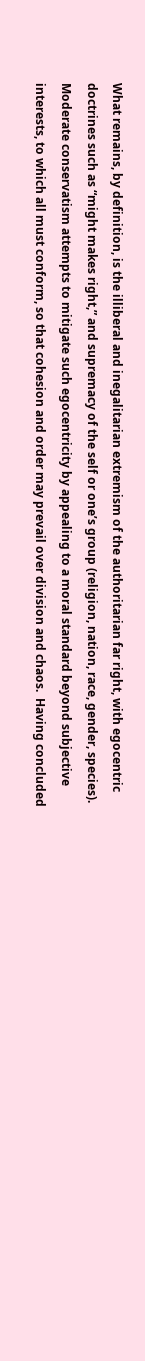What remains, by definition, is the illiberal and inegalitarian extremism of the authoritarian far right, with egocentric doctrines such as “might makes right,” and supremacy of the self or one’s group (religion, nation, race, gender, species).  Moderate conservatism attempts to mitigate such egocentricity by appealing to a moral standard beyond subjective interests, to which all must conform, so that cohesion and order may prevail over division and chaos.  Having concluded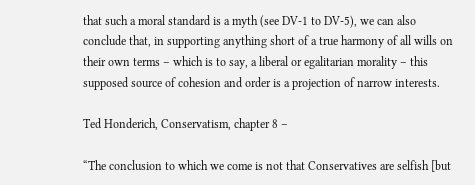that such a moral standard is a myth (see DV-1 to DV-5), we can also conclude that, in supporting anything short of a true harmony of all wills on their own terms – which is to say, a liberal or egalitarian morality – this supposed source of cohesion and order is a projection of narrow interests.

Ted Honderich, Conservatism, chapter 8 –

“The conclusion to which we come is not that Conservatives are selfish [but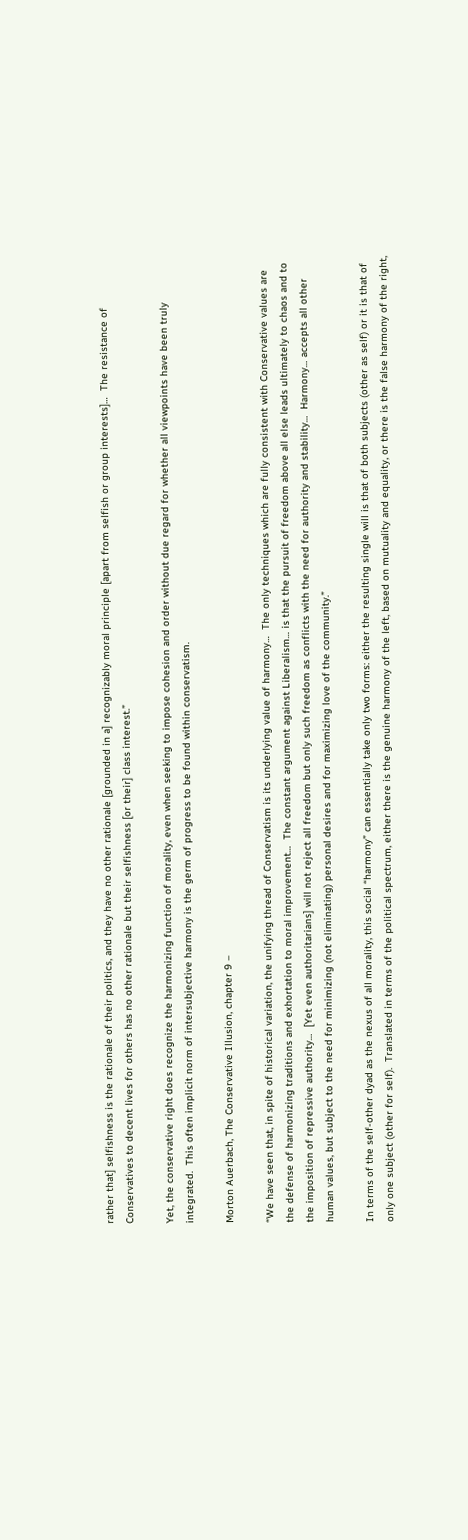rather that] selfishness is the rationale of their politics, and they have no other rationale [grounded in a] recognizably moral principle [apart from selfish or group interests]…  The resistance of Conservatives to decent lives for others has no other rationale but their selfishness [or their] class interest.”

Yet, the conservative right does recognize the harmonizing function of morality, even when seeking to impose cohesion and order without due regard for whether all viewpoints have been truly integrated.  This often implicit norm of intersubjective harmony is the germ of progress to be found within conservatism.

Morton Auerbach, The Conservative Illusion, chapter 9 –

“We have seen that, in spite of historical variation, the unifying thread of Conservatism is its underlying value of harmony…  The only techniques which are fully consistent with Conservative values are the defense of harmonizing traditions and exhortation to moral improvement…  The constant argument against Liberalism… is that the pursuit of freedom above all else leads ultimately to chaos and to the imposition of repressive authority…  [Yet even authoritarians] will not reject all freedom but only such freedom as conflicts with the need for authority and stability…  Harmony… accepts all other human values, but subject to the need for minimizing (not eliminating) personal desires and for maximizing love of the community.”

In terms of the self-other dyad as the nexus of all morality, this social “harmony” can essentially take only two forms: either the resulting single will is that of both subjects (other as self) or it is that of only one subject (other for self).  Translated in terms of the political spectrum, either there is the genuine harmony of the left, based on mutuality and equality, or there is the false harmony of the right,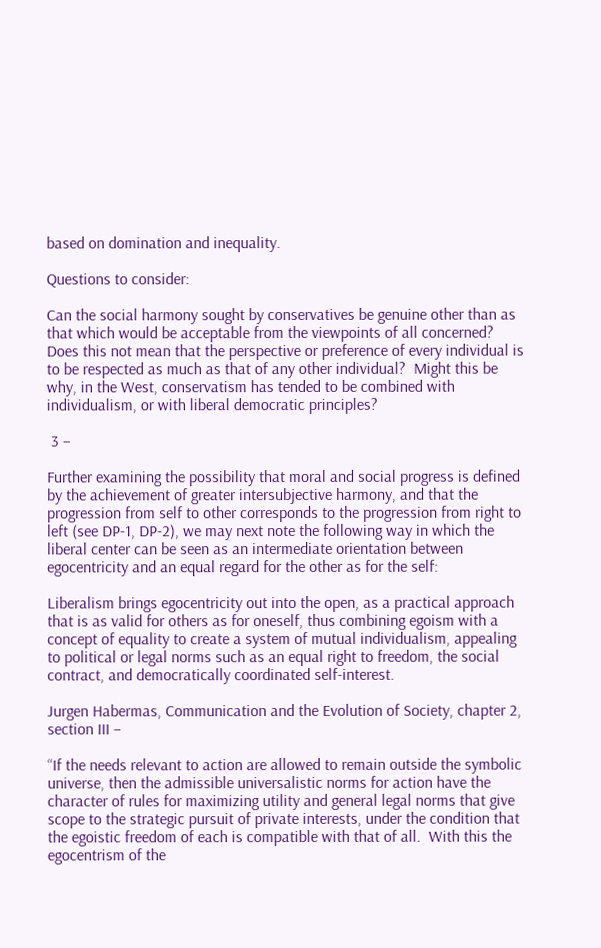based on domination and inequality.

Questions to consider:

Can the social harmony sought by conservatives be genuine other than as that which would be acceptable from the viewpoints of all concerned?  Does this not mean that the perspective or preference of every individual is to be respected as much as that of any other individual?  Might this be why, in the West, conservatism has tended to be combined with individualism, or with liberal democratic principles?

 3 –

Further examining the possibility that moral and social progress is defined by the achievement of greater intersubjective harmony, and that the progression from self to other corresponds to the progression from right to left (see DP-1, DP-2), we may next note the following way in which the liberal center can be seen as an intermediate orientation between egocentricity and an equal regard for the other as for the self:

Liberalism brings egocentricity out into the open, as a practical approach that is as valid for others as for oneself, thus combining egoism with a concept of equality to create a system of mutual individualism, appealing to political or legal norms such as an equal right to freedom, the social contract, and democratically coordinated self-interest.

Jurgen Habermas, Communication and the Evolution of Society, chapter 2, section III –

“If the needs relevant to action are allowed to remain outside the symbolic universe, then the admissible universalistic norms for action have the character of rules for maximizing utility and general legal norms that give scope to the strategic pursuit of private interests, under the condition that the egoistic freedom of each is compatible with that of all.  With this the egocentrism of the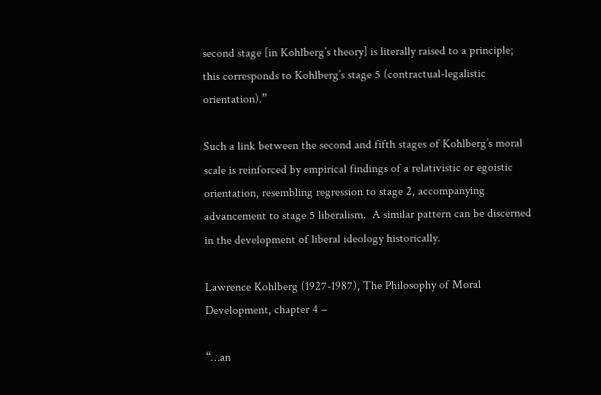second stage [in Kohlberg’s theory] is literally raised to a principle; this corresponds to Kohlberg’s stage 5 (contractual-legalistic orientation).”

Such a link between the second and fifth stages of Kohlberg’s moral scale is reinforced by empirical findings of a relativistic or egoistic orientation, resembling regression to stage 2, accompanying advancement to stage 5 liberalism.  A similar pattern can be discerned in the development of liberal ideology historically.

Lawrence Kohlberg (1927-1987), The Philosophy of Moral Development, chapter 4 –

“…an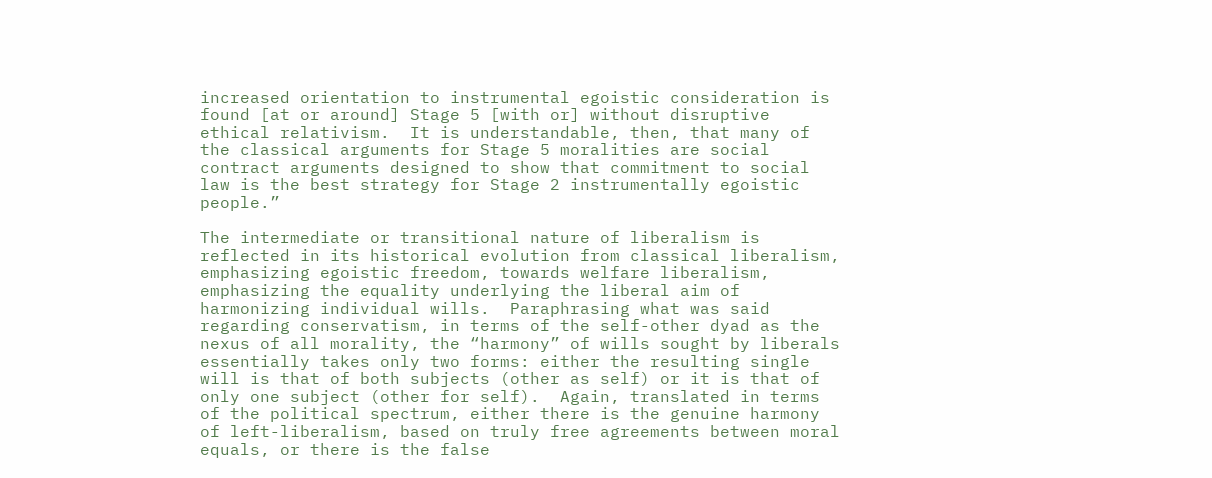increased orientation to instrumental egoistic consideration is found [at or around] Stage 5 [with or] without disruptive ethical relativism.  It is understandable, then, that many of the classical arguments for Stage 5 moralities are social contract arguments designed to show that commitment to social law is the best strategy for Stage 2 instrumentally egoistic people.”

The intermediate or transitional nature of liberalism is reflected in its historical evolution from classical liberalism, emphasizing egoistic freedom, towards welfare liberalism, emphasizing the equality underlying the liberal aim of harmonizing individual wills.  Paraphrasing what was said regarding conservatism, in terms of the self-other dyad as the nexus of all morality, the “harmony” of wills sought by liberals essentially takes only two forms: either the resulting single will is that of both subjects (other as self) or it is that of only one subject (other for self).  Again, translated in terms of the political spectrum, either there is the genuine harmony of left-liberalism, based on truly free agreements between moral equals, or there is the false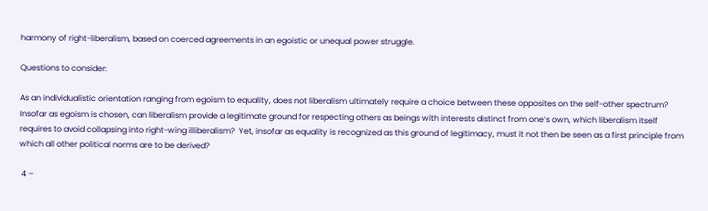harmony of right-liberalism, based on coerced agreements in an egoistic or unequal power struggle.

Questions to consider:

As an individualistic orientation ranging from egoism to equality, does not liberalism ultimately require a choice between these opposites on the self-other spectrum?  Insofar as egoism is chosen, can liberalism provide a legitimate ground for respecting others as beings with interests distinct from one’s own, which liberalism itself requires to avoid collapsing into right-wing illiberalism?  Yet, insofar as equality is recognized as this ground of legitimacy, must it not then be seen as a first principle from which all other political norms are to be derived?

 4 –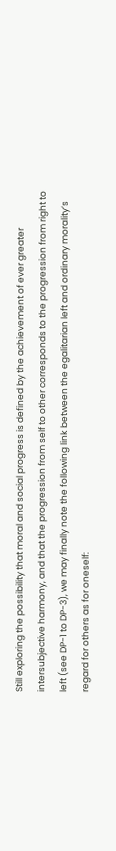Still exploring the possibility that moral and social progress is defined by the achievement of ever greater intersubjective harmony, and that the progression from self to other corresponds to the progression from right to left (see DP-1 to DP-3), we may finally note the following link between the egalitarian left and ordinary morality’s regard for others as for oneself: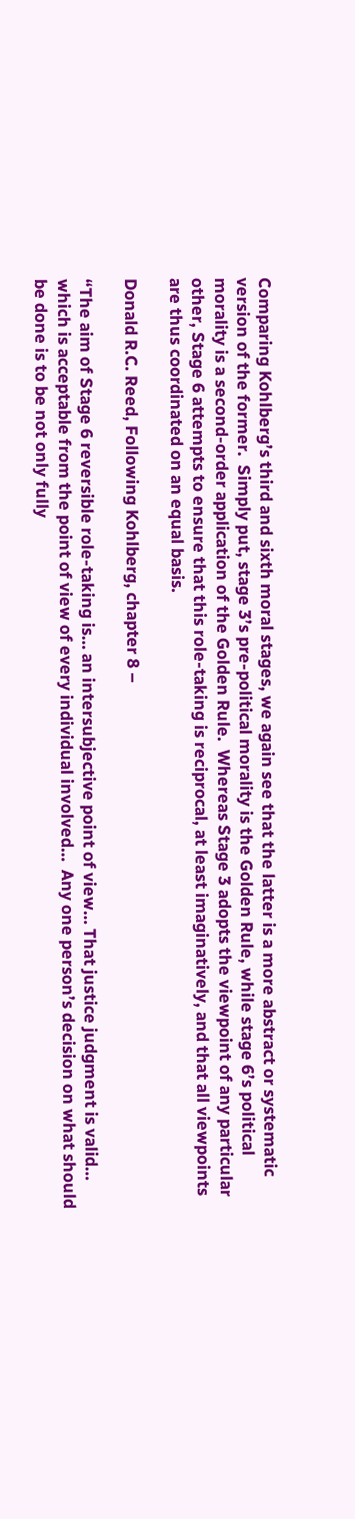Comparing Kohlberg’s third and sixth moral stages, we again see that the latter is a more abstract or systematic version of the former.  Simply put, stage 3’s pre-political morality is the Golden Rule, while stage 6’s political morality is a second-order application of the Golden Rule.  Whereas Stage 3 adopts the viewpoint of any particular other, Stage 6 attempts to ensure that this role-taking is reciprocal, at least imaginatively, and that all viewpoints are thus coordinated on an equal basis.

Donald R.C. Reed, Following Kohlberg, chapter 8 –

“The aim of Stage 6 reversible role-taking is… an intersubjective point of view… That justice judgment is valid… which is acceptable from the point of view of every individual involved…  Any one person’s decision on what should be done is to be not only fully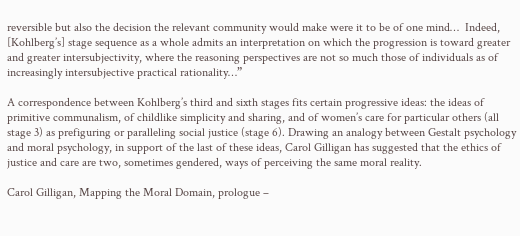reversible but also the decision the relevant community would make were it to be of one mind…  Indeed, [Kohlberg’s] stage sequence as a whole admits an interpretation on which the progression is toward greater and greater intersubjectivity, where the reasoning perspectives are not so much those of individuals as of increasingly intersubjective practical rationality…”

A correspondence between Kohlberg’s third and sixth stages fits certain progressive ideas: the ideas of primitive communalism, of childlike simplicity and sharing, and of women’s care for particular others (all stage 3) as prefiguring or paralleling social justice (stage 6). Drawing an analogy between Gestalt psychology and moral psychology, in support of the last of these ideas, Carol Gilligan has suggested that the ethics of justice and care are two, sometimes gendered, ways of perceiving the same moral reality.

Carol Gilligan, Mapping the Moral Domain, prologue –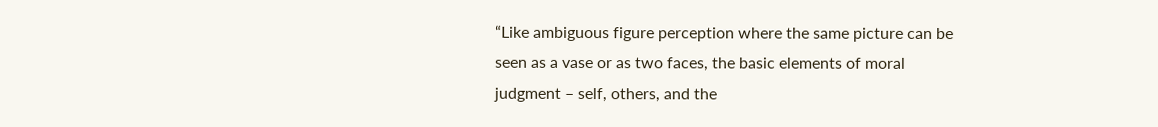“Like ambiguous figure perception where the same picture can be seen as a vase or as two faces, the basic elements of moral judgment – self, others, and the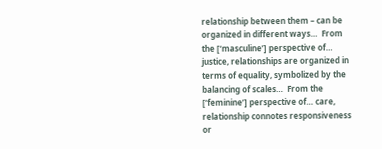relationship between them – can be organized in different ways…  From the [‘masculine’] perspective of… justice, relationships are organized in terms of equality, symbolized by the balancing of scales…  From the [‘feminine’] perspective of… care, relationship connotes responsiveness or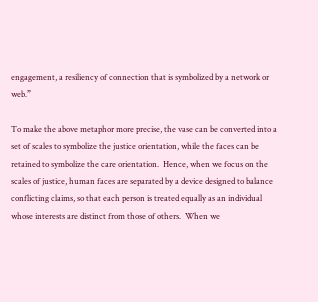engagement, a resiliency of connection that is symbolized by a network or web.”

To make the above metaphor more precise, the vase can be converted into a set of scales to symbolize the justice orientation, while the faces can be retained to symbolize the care orientation.  Hence, when we focus on the scales of justice, human faces are separated by a device designed to balance conflicting claims, so that each person is treated equally as an individual whose interests are distinct from those of others.  When we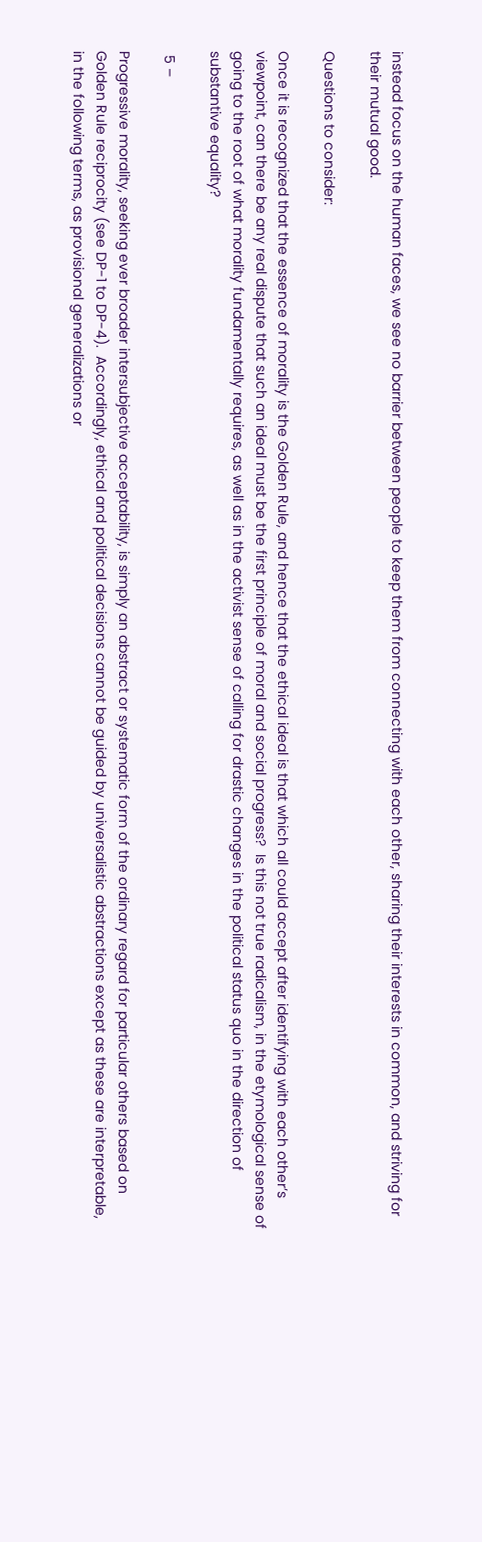instead focus on the human faces, we see no barrier between people to keep them from connecting with each other, sharing their interests in common, and striving for their mutual good.

Questions to consider:

Once it is recognized that the essence of morality is the Golden Rule, and hence that the ethical ideal is that which all could accept after identifying with each other’s viewpoint, can there be any real dispute that such an ideal must be the first principle of moral and social progress?  Is this not true radicalism, in the etymological sense of going to the root of what morality fundamentally requires, as well as in the activist sense of calling for drastic changes in the political status quo in the direction of substantive equality?

 5 –

Progressive morality, seeking ever broader intersubjective acceptability, is simply an abstract or systematic form of the ordinary regard for particular others based on Golden Rule reciprocity (see DP-1 to DP-4).  Accordingly, ethical and political decisions cannot be guided by universalistic abstractions except as these are interpretable, in the following terms, as provisional generalizations or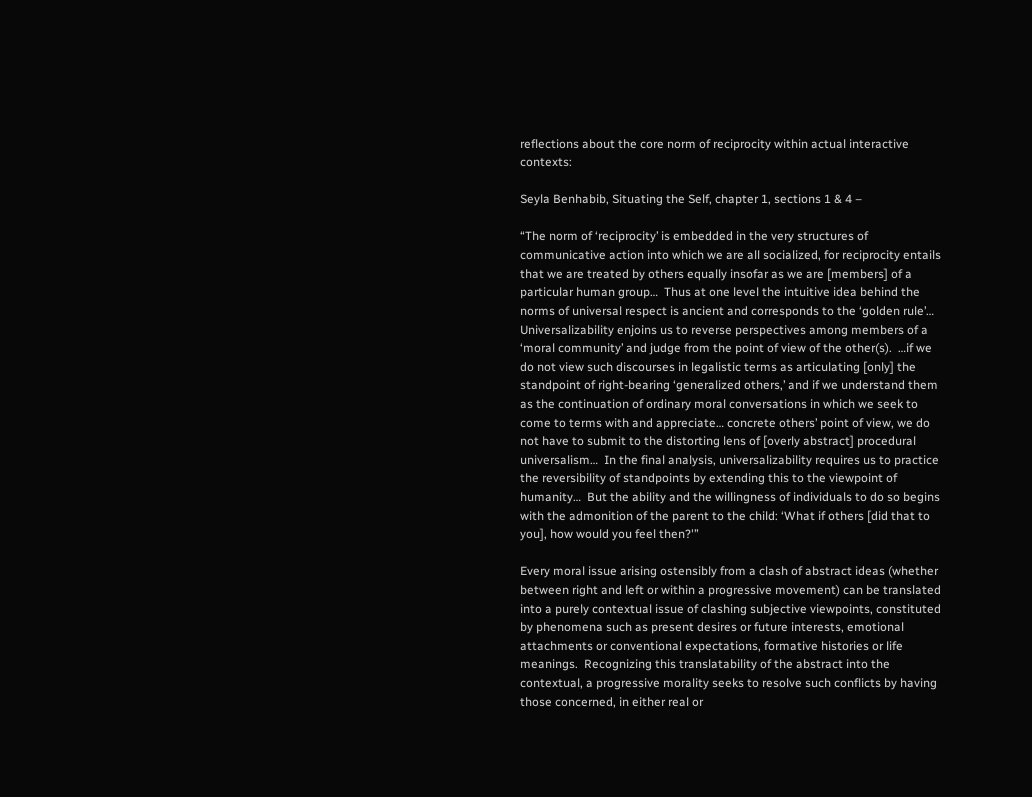reflections about the core norm of reciprocity within actual interactive contexts:

Seyla Benhabib, Situating the Self, chapter 1, sections 1 & 4 –

“The norm of ‘reciprocity’ is embedded in the very structures of communicative action into which we are all socialized, for reciprocity entails that we are treated by others equally insofar as we are [members] of a particular human group…  Thus at one level the intuitive idea behind the norms of universal respect is ancient and corresponds to the ‘golden rule’…  Universalizability enjoins us to reverse perspectives among members of a ‘moral community’ and judge from the point of view of the other(s).  …if we do not view such discourses in legalistic terms as articulating [only] the standpoint of right-bearing ‘generalized others,’ and if we understand them as the continuation of ordinary moral conversations in which we seek to come to terms with and appreciate… concrete others’ point of view, we do not have to submit to the distorting lens of [overly abstract] procedural universalism…  In the final analysis, universalizability requires us to practice the reversibility of standpoints by extending this to the viewpoint of humanity…  But the ability and the willingness of individuals to do so begins with the admonition of the parent to the child: ‘What if others [did that to you], how would you feel then?'”

Every moral issue arising ostensibly from a clash of abstract ideas (whether between right and left or within a progressive movement) can be translated into a purely contextual issue of clashing subjective viewpoints, constituted by phenomena such as present desires or future interests, emotional attachments or conventional expectations, formative histories or life meanings.  Recognizing this translatability of the abstract into the contextual, a progressive morality seeks to resolve such conflicts by having those concerned, in either real or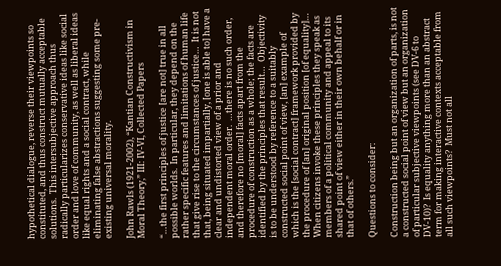hypothetical dialogue, reverse their viewpoints so constituted, and thus construct mutually acceptable solutions.  This intersubjective approach thus radically particularizes conservative ideas like social order and love of community, as well as liberal ideas like equal rights and a social contract, while eliminating false abstractions suggesting some pre-existing universal morality.

John Rawls (1921-2002), “Kantian Constructivism in Moral Theory,” III: IV-VI, Collected Papers

“…the first principles of justice [are not] true in all possible worlds.  In particular, they depend on the rather specific features and limitations of human life that give rise to the circumstances of justice…  It is not that, being situated impartially, [one is able to] have a clear and undistorted view of a prior and independent moral order.  …there is no such order, and therefore no [moral] facts apart from the procedure of construction as a whole; the facts are identified by the principles that result…  Objectivity is to be understood by reference to a suitably constructed social point of view, [an] example of which is the [social contract] framework provided by the procedure of [an] original position [of equality]…  When citizens invoke these principles they speak as members of a political community and appeal to its shared point of view either in their own behalf or in that of others.”

Questions to consider:

Construction being but an organization of parts, is not a constructed social point of view but an organization of particular subjective viewpoints (see DV-6 to DV-10)?  Is equality anything more than an abstract term for making interactive contexts acceptable from all such viewpoints?  Must not all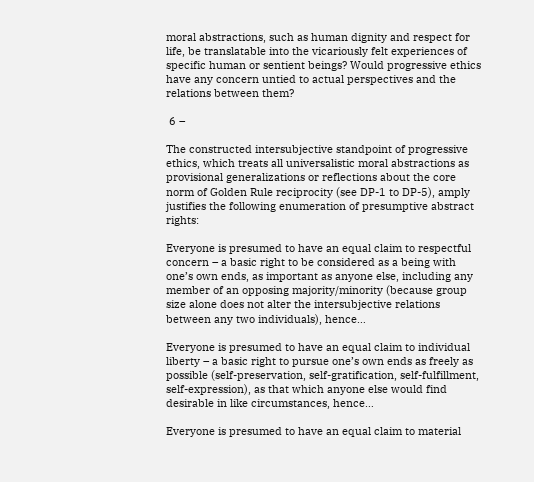moral abstractions, such as human dignity and respect for life, be translatable into the vicariously felt experiences of specific human or sentient beings? Would progressive ethics have any concern untied to actual perspectives and the relations between them?

 6 –

The constructed intersubjective standpoint of progressive ethics, which treats all universalistic moral abstractions as provisional generalizations or reflections about the core norm of Golden Rule reciprocity (see DP-1 to DP-5), amply justifies the following enumeration of presumptive abstract rights:

Everyone is presumed to have an equal claim to respectful concern – a basic right to be considered as a being with one’s own ends, as important as anyone else, including any member of an opposing majority/minority (because group size alone does not alter the intersubjective relations between any two individuals), hence…

Everyone is presumed to have an equal claim to individual liberty – a basic right to pursue one’s own ends as freely as possible (self-preservation, self-gratification, self-fulfillment, self-expression), as that which anyone else would find desirable in like circumstances, hence…

Everyone is presumed to have an equal claim to material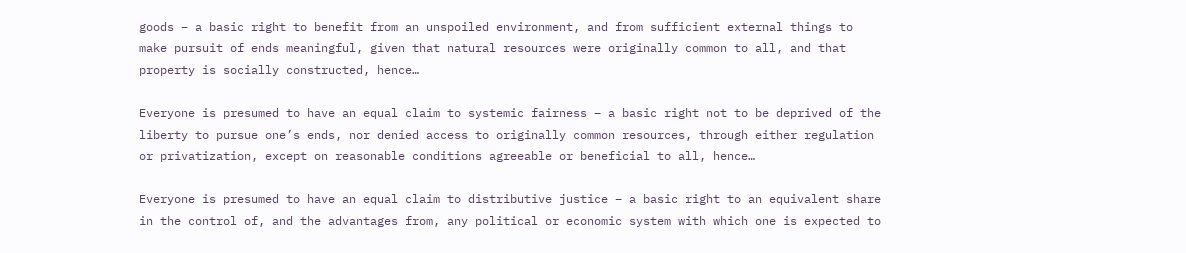goods – a basic right to benefit from an unspoiled environment, and from sufficient external things to make pursuit of ends meaningful, given that natural resources were originally common to all, and that property is socially constructed, hence…

Everyone is presumed to have an equal claim to systemic fairness – a basic right not to be deprived of the liberty to pursue one’s ends, nor denied access to originally common resources, through either regulation or privatization, except on reasonable conditions agreeable or beneficial to all, hence…

Everyone is presumed to have an equal claim to distributive justice – a basic right to an equivalent share in the control of, and the advantages from, any political or economic system with which one is expected to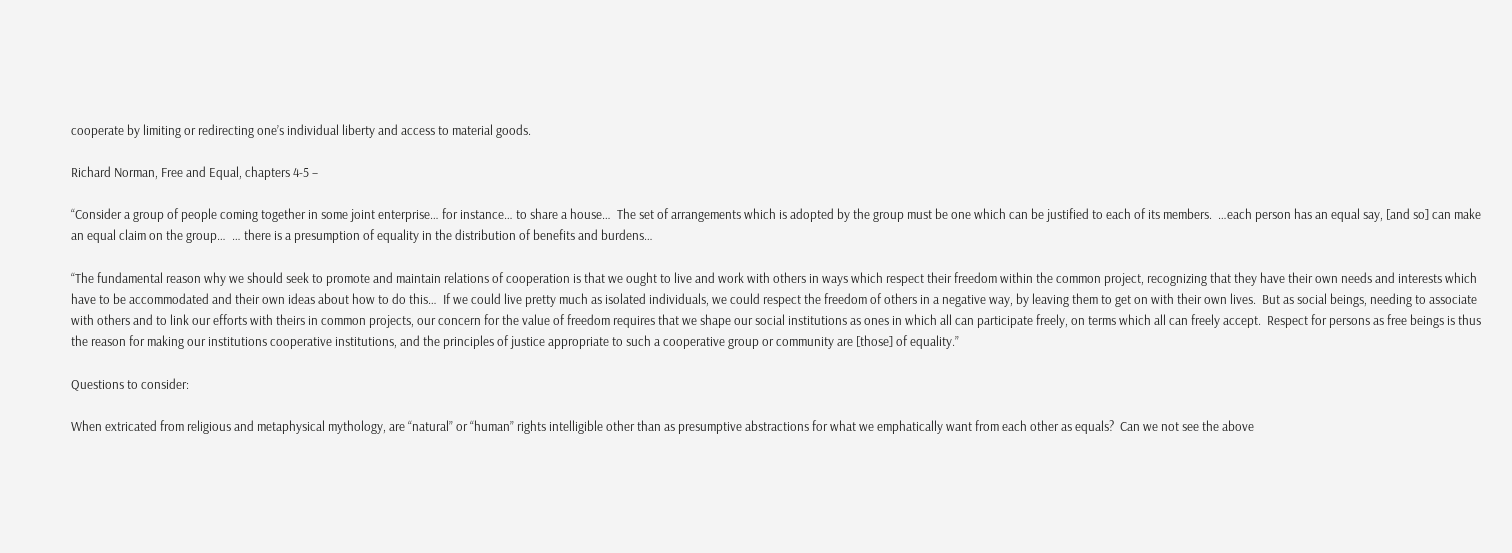cooperate by limiting or redirecting one’s individual liberty and access to material goods.

Richard Norman, Free and Equal, chapters 4-5 –

“Consider a group of people coming together in some joint enterprise… for instance… to share a house…  The set of arrangements which is adopted by the group must be one which can be justified to each of its members.  …each person has an equal say, [and so] can make an equal claim on the group…  … there is a presumption of equality in the distribution of benefits and burdens…

“The fundamental reason why we should seek to promote and maintain relations of cooperation is that we ought to live and work with others in ways which respect their freedom within the common project, recognizing that they have their own needs and interests which have to be accommodated and their own ideas about how to do this…  If we could live pretty much as isolated individuals, we could respect the freedom of others in a negative way, by leaving them to get on with their own lives.  But as social beings, needing to associate with others and to link our efforts with theirs in common projects, our concern for the value of freedom requires that we shape our social institutions as ones in which all can participate freely, on terms which all can freely accept.  Respect for persons as free beings is thus the reason for making our institutions cooperative institutions, and the principles of justice appropriate to such a cooperative group or community are [those] of equality.”

Questions to consider:

When extricated from religious and metaphysical mythology, are “natural” or “human” rights intelligible other than as presumptive abstractions for what we emphatically want from each other as equals?  Can we not see the above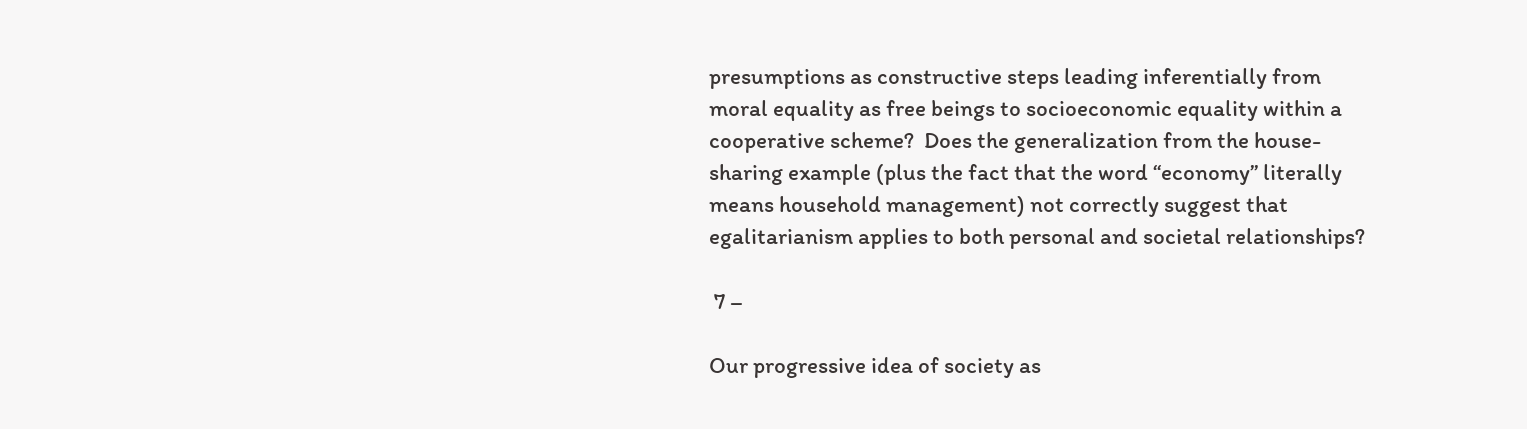presumptions as constructive steps leading inferentially from moral equality as free beings to socioeconomic equality within a cooperative scheme?  Does the generalization from the house-sharing example (plus the fact that the word “economy” literally means household management) not correctly suggest that egalitarianism applies to both personal and societal relationships?

 7 –

Our progressive idea of society as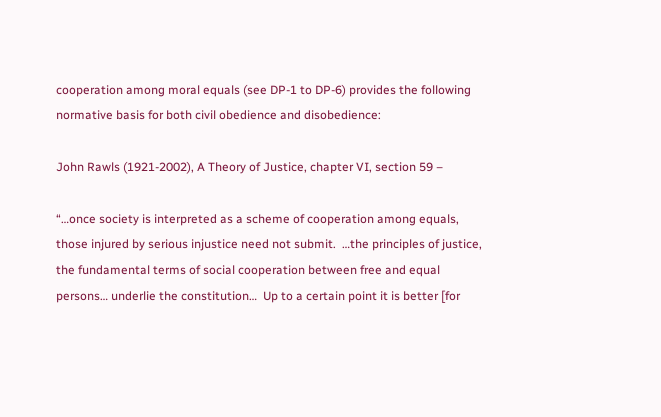cooperation among moral equals (see DP-1 to DP-6) provides the following normative basis for both civil obedience and disobedience:

John Rawls (1921-2002), A Theory of Justice, chapter VI, section 59 –

“…once society is interpreted as a scheme of cooperation among equals, those injured by serious injustice need not submit.  …the principles of justice, the fundamental terms of social cooperation between free and equal persons… underlie the constitution…  Up to a certain point it is better [for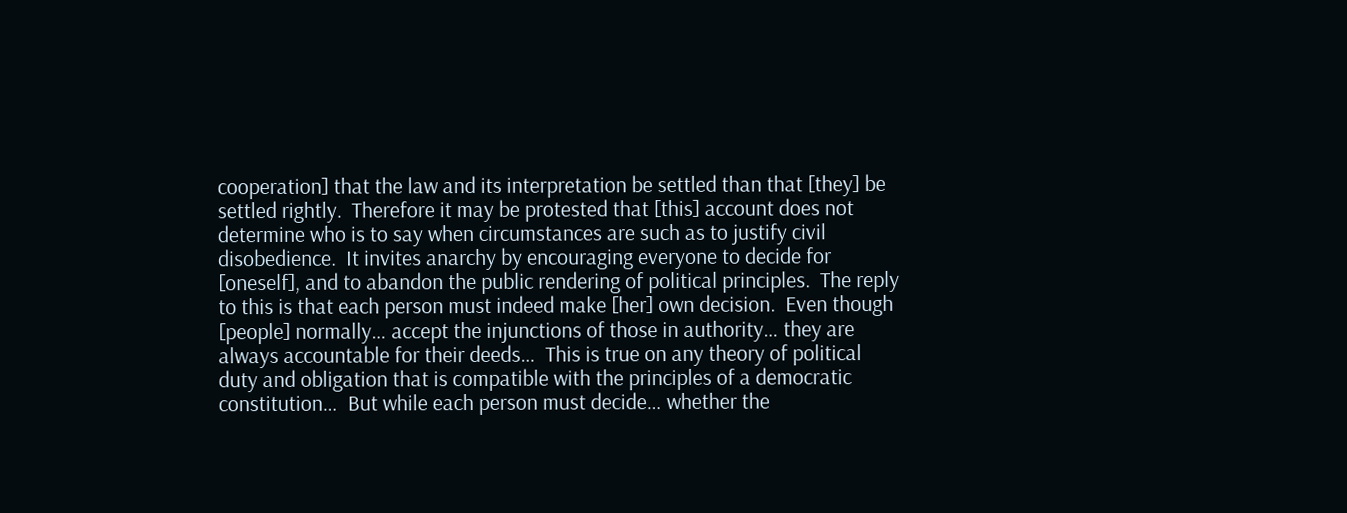cooperation] that the law and its interpretation be settled than that [they] be settled rightly.  Therefore it may be protested that [this] account does not determine who is to say when circumstances are such as to justify civil disobedience.  It invites anarchy by encouraging everyone to decide for [oneself], and to abandon the public rendering of political principles.  The reply to this is that each person must indeed make [her] own decision.  Even though [people] normally… accept the injunctions of those in authority… they are always accountable for their deeds…  This is true on any theory of political duty and obligation that is compatible with the principles of a democratic constitution…  But while each person must decide… whether the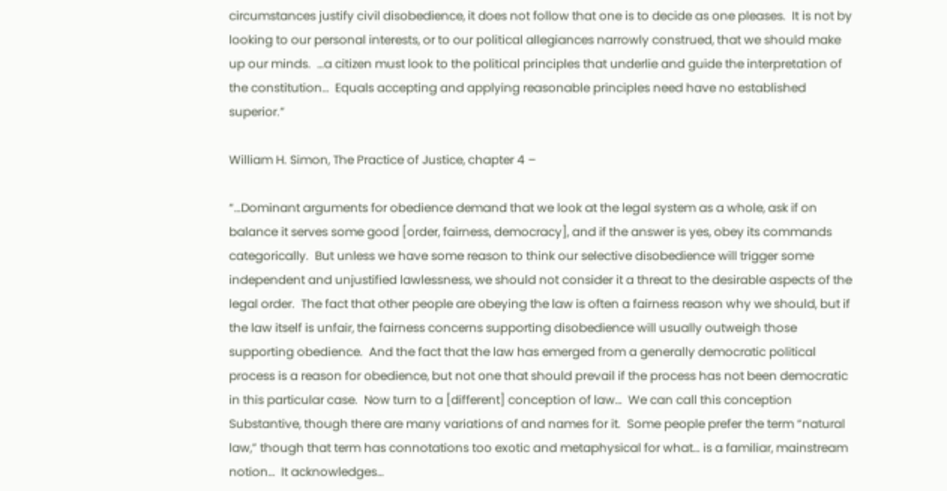circumstances justify civil disobedience, it does not follow that one is to decide as one pleases.  It is not by looking to our personal interests, or to our political allegiances narrowly construed, that we should make up our minds.  …a citizen must look to the political principles that underlie and guide the interpretation of the constitution…  Equals accepting and applying reasonable principles need have no established superior.”

William H. Simon, The Practice of Justice, chapter 4 –

“…Dominant arguments for obedience demand that we look at the legal system as a whole, ask if on balance it serves some good [order, fairness, democracy], and if the answer is yes, obey its commands categorically.  But unless we have some reason to think our selective disobedience will trigger some independent and unjustified lawlessness, we should not consider it a threat to the desirable aspects of the legal order.  The fact that other people are obeying the law is often a fairness reason why we should, but if the law itself is unfair, the fairness concerns supporting disobedience will usually outweigh those supporting obedience.  And the fact that the law has emerged from a generally democratic political process is a reason for obedience, but not one that should prevail if the process has not been democratic in this particular case.  Now turn to a [different] conception of law…  We can call this conception Substantive, though there are many variations of and names for it.  Some people prefer the term “natural law,” though that term has connotations too exotic and metaphysical for what… is a familiar, mainstream notion…  It acknowledges…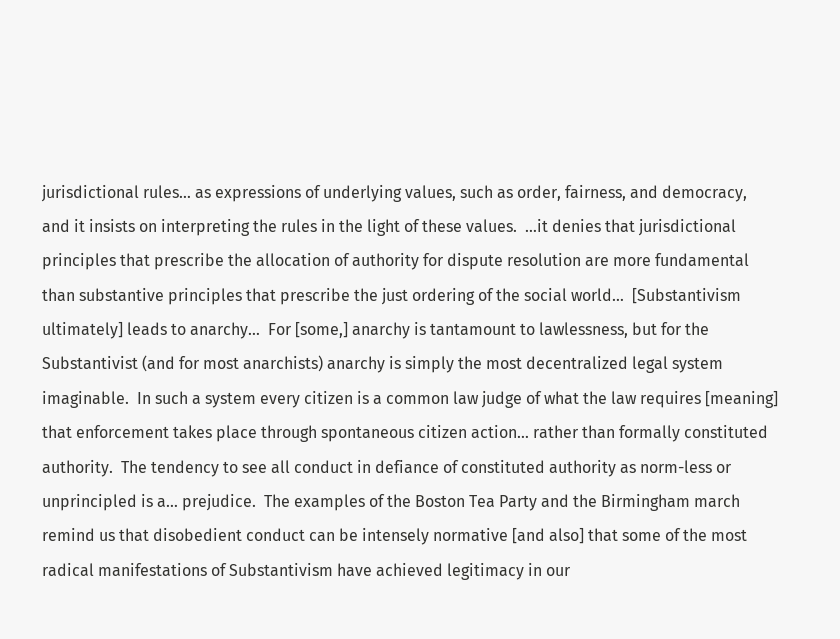jurisdictional rules… as expressions of underlying values, such as order, fairness, and democracy, and it insists on interpreting the rules in the light of these values.  …it denies that jurisdictional principles that prescribe the allocation of authority for dispute resolution are more fundamental than substantive principles that prescribe the just ordering of the social world…  [Substantivism ultimately] leads to anarchy…  For [some,] anarchy is tantamount to lawlessness, but for the Substantivist (and for most anarchists) anarchy is simply the most decentralized legal system imaginable.  In such a system every citizen is a common law judge of what the law requires [meaning] that enforcement takes place through spontaneous citizen action… rather than formally constituted authority.  The tendency to see all conduct in defiance of constituted authority as norm-less or unprincipled is a… prejudice.  The examples of the Boston Tea Party and the Birmingham march remind us that disobedient conduct can be intensely normative [and also] that some of the most radical manifestations of Substantivism have achieved legitimacy in our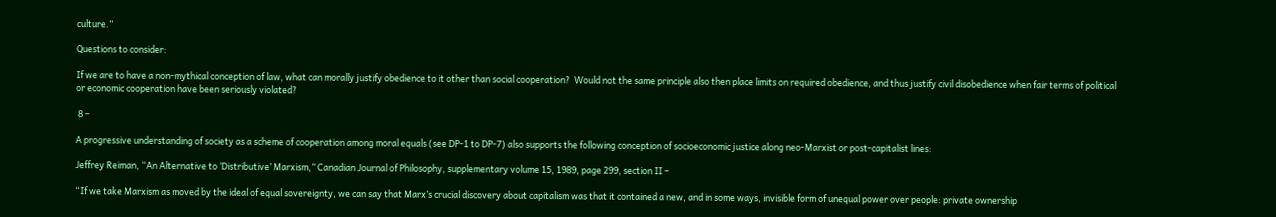culture.”

Questions to consider:

If we are to have a non-mythical conception of law, what can morally justify obedience to it other than social cooperation?  Would not the same principle also then place limits on required obedience, and thus justify civil disobedience when fair terms of political or economic cooperation have been seriously violated?

 8 –

A progressive understanding of society as a scheme of cooperation among moral equals (see DP-1 to DP-7) also supports the following conception of socioeconomic justice along neo-Marxist or post-capitalist lines:

Jeffrey Reiman, “An Alternative to ‘Distributive’ Marxism,” Canadian Journal of Philosophy, supplementary volume 15, 1989, page 299, section II –

“If we take Marxism as moved by the ideal of equal sovereignty, we can say that Marx’s crucial discovery about capitalism was that it contained a new, and in some ways, invisible form of unequal power over people: private ownership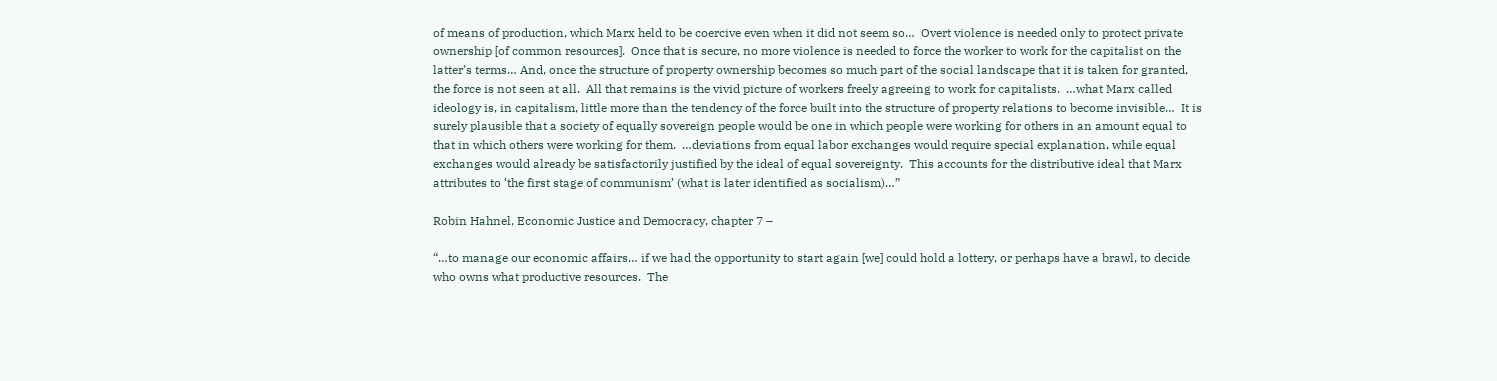of means of production, which Marx held to be coercive even when it did not seem so…  Overt violence is needed only to protect private ownership [of common resources].  Once that is secure, no more violence is needed to force the worker to work for the capitalist on the latter’s terms… And, once the structure of property ownership becomes so much part of the social landscape that it is taken for granted, the force is not seen at all.  All that remains is the vivid picture of workers freely agreeing to work for capitalists.  …what Marx called ideology is, in capitalism, little more than the tendency of the force built into the structure of property relations to become invisible…  It is surely plausible that a society of equally sovereign people would be one in which people were working for others in an amount equal to that in which others were working for them.  …deviations from equal labor exchanges would require special explanation, while equal exchanges would already be satisfactorily justified by the ideal of equal sovereignty.  This accounts for the distributive ideal that Marx attributes to ‘the first stage of communism’ (what is later identified as socialism)…”

Robin Hahnel, Economic Justice and Democracy, chapter 7 –

“…to manage our economic affairs… if we had the opportunity to start again [we] could hold a lottery, or perhaps have a brawl, to decide who owns what productive resources.  The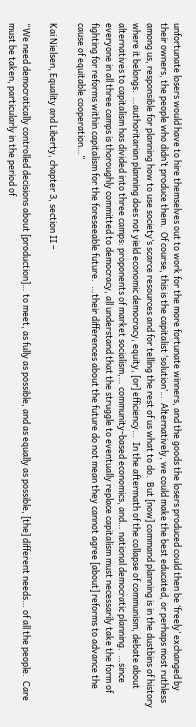unfortunate losers would have to hire themselves out to work for the more fortunate winners, and the goods the losers produced could then be ‘freely’ exchanged by their owners, the people who didn’t produce them.  Of course, this is the capitalist ‘solution’…  Alternatively, we could make the best educated, or perhaps most ruthless among us, responsible for planning how to use society’s scarce resources and for telling the rest of us what to do.  But [now] command planning is in the dustbins of history where it belongs.  …authoritarian planning does not yield economic democracy, equity, [or] efficiency…  In the aftermath of the collapse of communism, debate about alternatives to capitalism has divided into three camps: proponents of market socialism,… community-based economics, and… national democratic planning.  …since everyone in all three camps is thoroughly committed to democracy, all understand that the struggle to eventually replace capitalism must necessarily take the form of fighting for reforms within capitalism for the foreseeable future.  …their differences about the future do not mean they cannot agree [about] reforms to advance the cause of equitable cooperation…”

Kai Nielsen, Equality and Liberty, chapter 3, section II –

“We need democratically controlled decisions about [production]… to meet, as fully as possible, and as equally as possible, [the] different needs… of all the people.  Care must be taken, particularly in the period of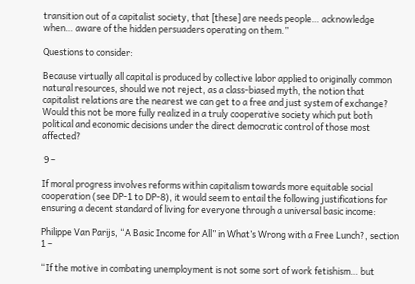transition out of a capitalist society, that [these] are needs people… acknowledge when… aware of the hidden persuaders operating on them.”

Questions to consider:

Because virtually all capital is produced by collective labor applied to originally common natural resources, should we not reject, as a class-biased myth, the notion that capitalist relations are the nearest we can get to a free and just system of exchange?  Would this not be more fully realized in a truly cooperative society which put both political and economic decisions under the direct democratic control of those most affected?

 9 –

If moral progress involves reforms within capitalism towards more equitable social cooperation (see DP-1 to DP-8), it would seem to entail the following justifications for ensuring a decent standard of living for everyone through a universal basic income:

Philippe Van Parijs, “A Basic Income for All” in What’s Wrong with a Free Lunch?, section 1 –

“If the motive in combating unemployment is not some sort of work fetishism… but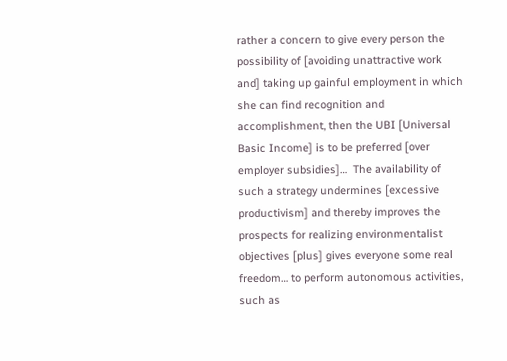rather a concern to give every person the possibility of [avoiding unattractive work and] taking up gainful employment in which she can find recognition and accomplishment, then the UBI [Universal Basic Income] is to be preferred [over employer subsidies]…  The availability of such a strategy undermines [excessive productivism] and thereby improves the prospects for realizing environmentalist objectives [plus] gives everyone some real freedom… to perform autonomous activities, such as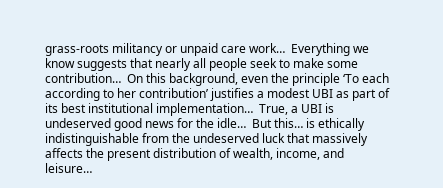grass-roots militancy or unpaid care work…  Everything we know suggests that nearly all people seek to make some contribution…  On this background, even the principle ‘To each according to her contribution’ justifies a modest UBI as part of its best institutional implementation…  True, a UBI is undeserved good news for the idle…  But this… is ethically indistinguishable from the undeserved luck that massively affects the present distribution of wealth, income, and leisure…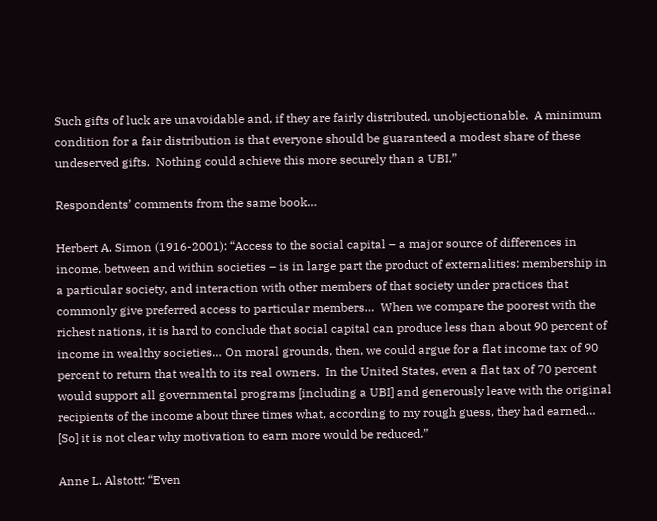Such gifts of luck are unavoidable and, if they are fairly distributed, unobjectionable.  A minimum condition for a fair distribution is that everyone should be guaranteed a modest share of these undeserved gifts.  Nothing could achieve this more securely than a UBI.”

Respondents’ comments from the same book…

Herbert A. Simon (1916-2001): “Access to the social capital – a major source of differences in income, between and within societies – is in large part the product of externalities: membership in a particular society, and interaction with other members of that society under practices that commonly give preferred access to particular members…  When we compare the poorest with the richest nations, it is hard to conclude that social capital can produce less than about 90 percent of income in wealthy societies… On moral grounds, then, we could argue for a flat income tax of 90 percent to return that wealth to its real owners.  In the United States, even a flat tax of 70 percent would support all governmental programs [including a UBI] and generously leave with the original recipients of the income about three times what, according to my rough guess, they had earned… [So] it is not clear why motivation to earn more would be reduced.”

Anne L. Alstott: “Even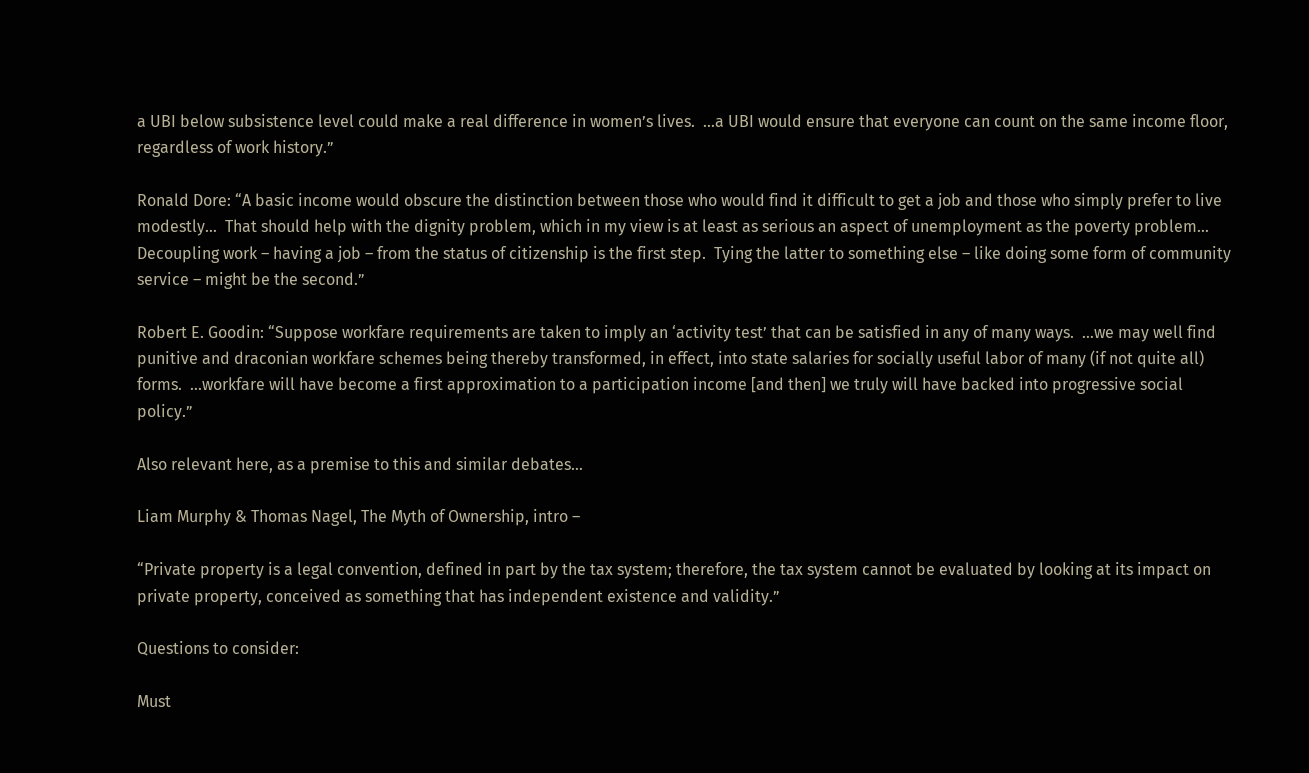a UBI below subsistence level could make a real difference in women’s lives.  …a UBI would ensure that everyone can count on the same income floor, regardless of work history.”

Ronald Dore: “A basic income would obscure the distinction between those who would find it difficult to get a job and those who simply prefer to live modestly…  That should help with the dignity problem, which in my view is at least as serious an aspect of unemployment as the poverty problem…  Decoupling work – having a job – from the status of citizenship is the first step.  Tying the latter to something else – like doing some form of community service – might be the second.”

Robert E. Goodin: “Suppose workfare requirements are taken to imply an ‘activity test’ that can be satisfied in any of many ways.  …we may well find punitive and draconian workfare schemes being thereby transformed, in effect, into state salaries for socially useful labor of many (if not quite all) forms.  …workfare will have become a first approximation to a participation income [and then] we truly will have backed into progressive social policy.”

Also relevant here, as a premise to this and similar debates…

Liam Murphy & Thomas Nagel, The Myth of Ownership, intro –

“Private property is a legal convention, defined in part by the tax system; therefore, the tax system cannot be evaluated by looking at its impact on private property, conceived as something that has independent existence and validity.”

Questions to consider:

Must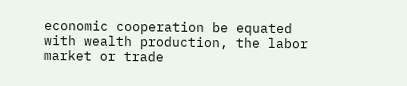economic cooperation be equated with wealth production, the labor market or trade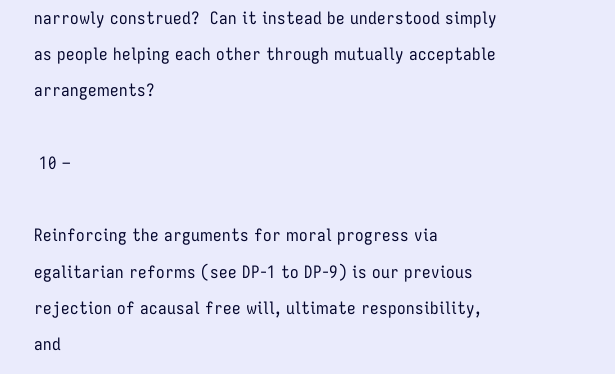narrowly construed?  Can it instead be understood simply as people helping each other through mutually acceptable arrangements?

 10 –

Reinforcing the arguments for moral progress via egalitarian reforms (see DP-1 to DP-9) is our previous rejection of acausal free will, ultimate responsibility, and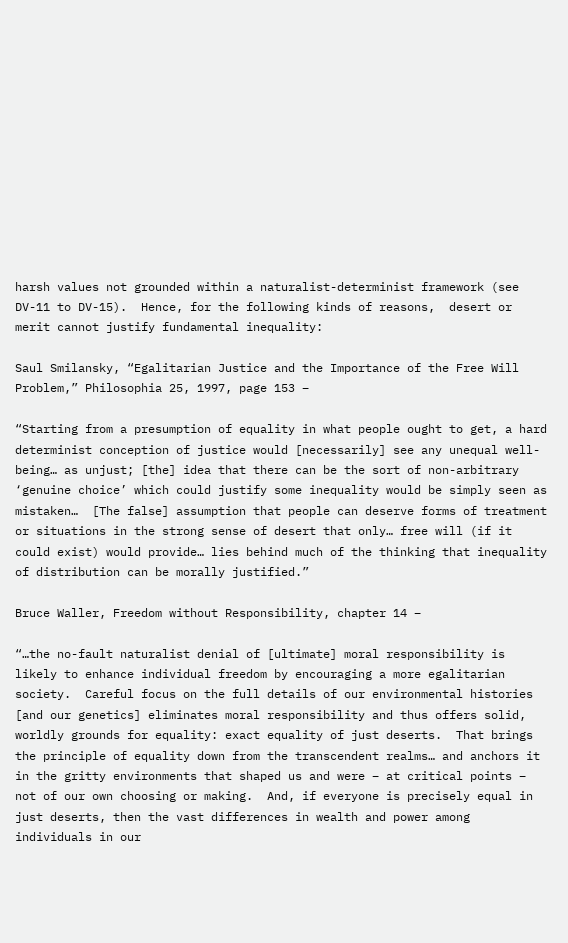harsh values not grounded within a naturalist-determinist framework (see DV-11 to DV-15).  Hence, for the following kinds of reasons,  desert or merit cannot justify fundamental inequality:

Saul Smilansky, “Egalitarian Justice and the Importance of the Free Will Problem,” Philosophia 25, 1997, page 153 –

“Starting from a presumption of equality in what people ought to get, a hard determinist conception of justice would [necessarily] see any unequal well-being… as unjust; [the] idea that there can be the sort of non-arbitrary ‘genuine choice’ which could justify some inequality would be simply seen as mistaken…  [The false] assumption that people can deserve forms of treatment or situations in the strong sense of desert that only… free will (if it could exist) would provide… lies behind much of the thinking that inequality of distribution can be morally justified.”

Bruce Waller, Freedom without Responsibility, chapter 14 –

“…the no-fault naturalist denial of [ultimate] moral responsibility is likely to enhance individual freedom by encouraging a more egalitarian society.  Careful focus on the full details of our environmental histories [and our genetics] eliminates moral responsibility and thus offers solid, worldly grounds for equality: exact equality of just deserts.  That brings the principle of equality down from the transcendent realms… and anchors it in the gritty environments that shaped us and were – at critical points – not of our own choosing or making.  And, if everyone is precisely equal in just deserts, then the vast differences in wealth and power among individuals in our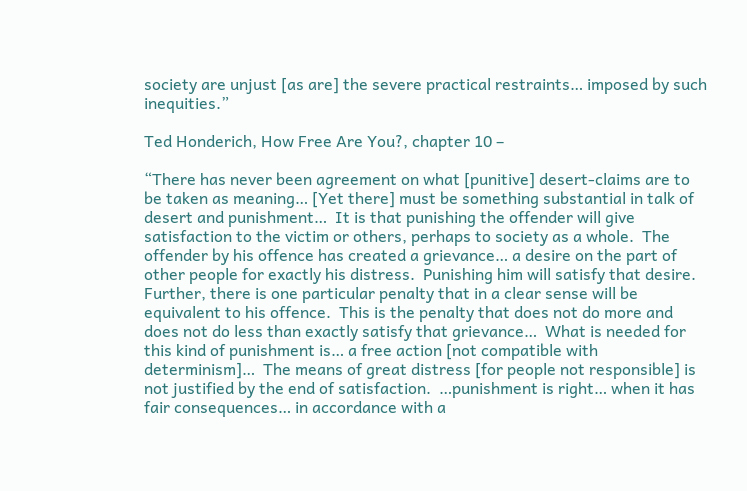society are unjust [as are] the severe practical restraints… imposed by such inequities.”

Ted Honderich, How Free Are You?, chapter 10 –

“There has never been agreement on what [punitive] desert-claims are to be taken as meaning… [Yet there] must be something substantial in talk of desert and punishment…  It is that punishing the offender will give satisfaction to the victim or others, perhaps to society as a whole.  The offender by his offence has created a grievance… a desire on the part of other people for exactly his distress.  Punishing him will satisfy that desire.  Further, there is one particular penalty that in a clear sense will be equivalent to his offence.  This is the penalty that does not do more and does not do less than exactly satisfy that grievance…  What is needed for this kind of punishment is… a free action [not compatible with determinism]…  The means of great distress [for people not responsible] is not justified by the end of satisfaction.  …punishment is right… when it has fair consequences… in accordance with a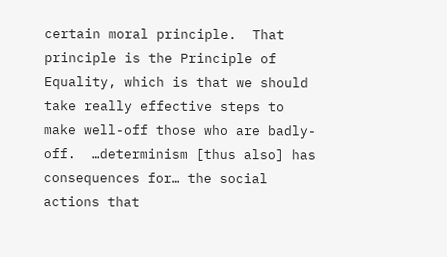certain moral principle.  That principle is the Principle of Equality, which is that we should take really effective steps to make well-off those who are badly-off.  …determinism [thus also] has consequences for… the social actions that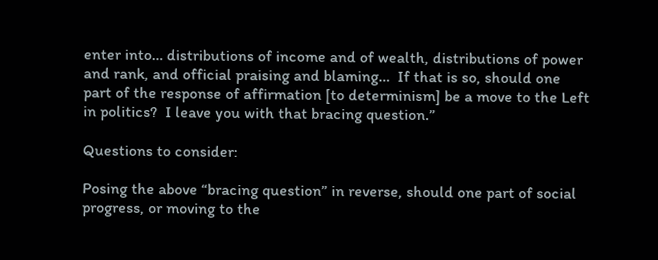enter into… distributions of income and of wealth, distributions of power and rank, and official praising and blaming…  If that is so, should one part of the response of affirmation [to determinism] be a move to the Left in politics?  I leave you with that bracing question.”

Questions to consider:

Posing the above “bracing question” in reverse, should one part of social progress, or moving to the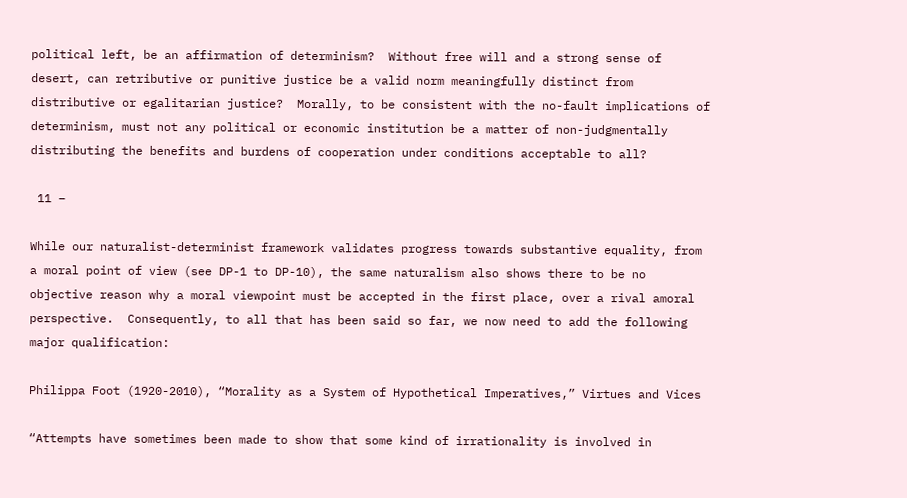political left, be an affirmation of determinism?  Without free will and a strong sense of desert, can retributive or punitive justice be a valid norm meaningfully distinct from distributive or egalitarian justice?  Morally, to be consistent with the no-fault implications of determinism, must not any political or economic institution be a matter of non-judgmentally distributing the benefits and burdens of cooperation under conditions acceptable to all?

 11 –

While our naturalist-determinist framework validates progress towards substantive equality, from a moral point of view (see DP-1 to DP-10), the same naturalism also shows there to be no objective reason why a moral viewpoint must be accepted in the first place, over a rival amoral perspective.  Consequently, to all that has been said so far, we now need to add the following major qualification:

Philippa Foot (1920-2010), “Morality as a System of Hypothetical Imperatives,” Virtues and Vices

“Attempts have sometimes been made to show that some kind of irrationality is involved in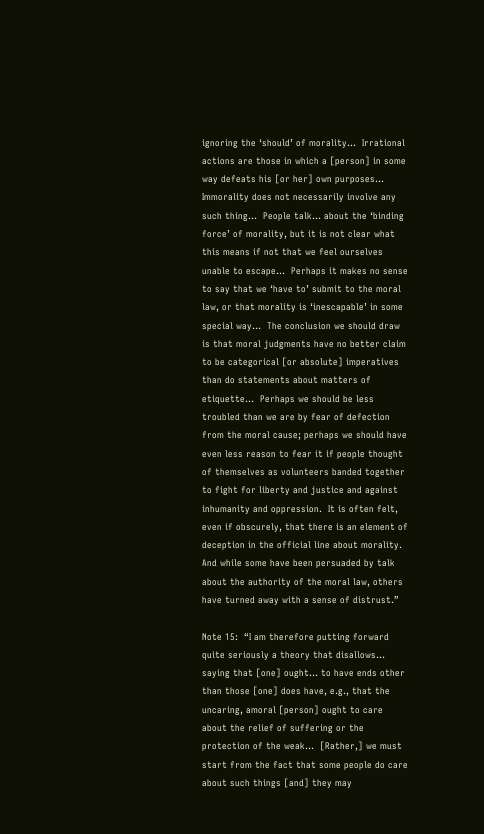ignoring the ‘should’ of morality…  Irrational actions are those in which a [person] in some way defeats his [or her] own purposes…  Immorality does not necessarily involve any such thing…  People talk… about the ‘binding force’ of morality, but it is not clear what this means if not that we feel ourselves unable to escape…  Perhaps it makes no sense to say that we ‘have to’ submit to the moral law, or that morality is ‘inescapable’ in some special way…  The conclusion we should draw is that moral judgments have no better claim to be categorical [or absolute] imperatives than do statements about matters of etiquette…  Perhaps we should be less troubled than we are by fear of defection from the moral cause; perhaps we should have even less reason to fear it if people thought of themselves as volunteers banded together to fight for liberty and justice and against inhumanity and oppression.  It is often felt, even if obscurely, that there is an element of deception in the official line about morality.  And while some have been persuaded by talk about the authority of the moral law, others have turned away with a sense of distrust.”

Note 15:  “I am therefore putting forward quite seriously a theory that disallows… saying that [one] ought… to have ends other than those [one] does have, e.g., that the uncaring, amoral [person] ought to care about the relief of suffering or the protection of the weak…  [Rather,] we must start from the fact that some people do care about such things [and] they may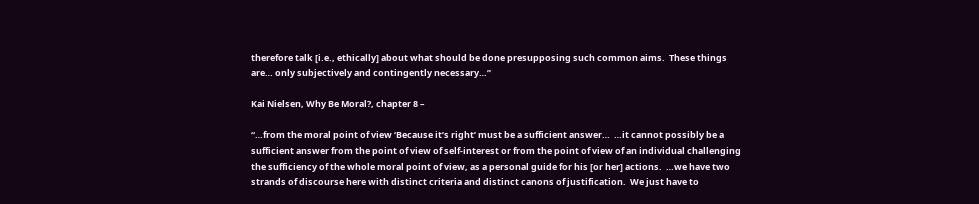therefore talk [i.e., ethically] about what should be done presupposing such common aims.  These things are… only subjectively and contingently necessary…”

Kai Nielsen, Why Be Moral?, chapter 8 –

“…from the moral point of view ‘Because it’s right’ must be a sufficient answer…  …it cannot possibly be a sufficient answer from the point of view of self-interest or from the point of view of an individual challenging the sufficiency of the whole moral point of view, as a personal guide for his [or her] actions.  …we have two strands of discourse here with distinct criteria and distinct canons of justification.  We just have to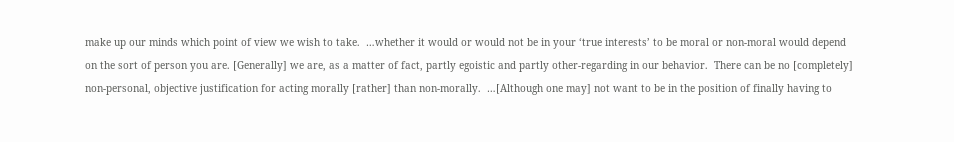make up our minds which point of view we wish to take.  …whether it would or would not be in your ‘true interests’ to be moral or non-moral would depend on the sort of person you are. [Generally] we are, as a matter of fact, partly egoistic and partly other-regarding in our behavior.  There can be no [completely] non-personal, objective justification for acting morally [rather] than non-morally.  …[Although one may] not want to be in the position of finally having to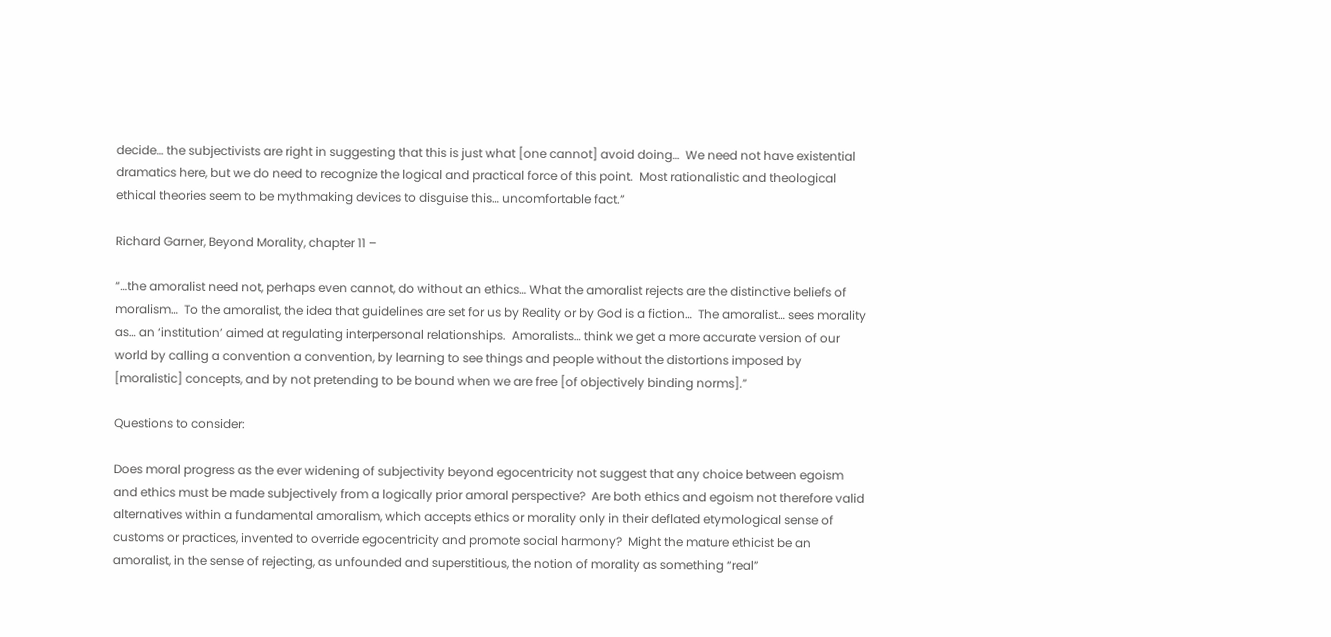decide… the subjectivists are right in suggesting that this is just what [one cannot] avoid doing…  We need not have existential dramatics here, but we do need to recognize the logical and practical force of this point.  Most rationalistic and theological ethical theories seem to be mythmaking devices to disguise this… uncomfortable fact.”

Richard Garner, Beyond Morality, chapter 11 –

“…the amoralist need not, perhaps even cannot, do without an ethics… What the amoralist rejects are the distinctive beliefs of moralism…  To the amoralist, the idea that guidelines are set for us by Reality or by God is a fiction…  The amoralist… sees morality as… an ‘institution’ aimed at regulating interpersonal relationships.  Amoralists… think we get a more accurate version of our world by calling a convention a convention, by learning to see things and people without the distortions imposed by [moralistic] concepts, and by not pretending to be bound when we are free [of objectively binding norms].”

Questions to consider:

Does moral progress as the ever widening of subjectivity beyond egocentricity not suggest that any choice between egoism and ethics must be made subjectively from a logically prior amoral perspective?  Are both ethics and egoism not therefore valid alternatives within a fundamental amoralism, which accepts ethics or morality only in their deflated etymological sense of customs or practices, invented to override egocentricity and promote social harmony?  Might the mature ethicist be an amoralist, in the sense of rejecting, as unfounded and superstitious, the notion of morality as something “real”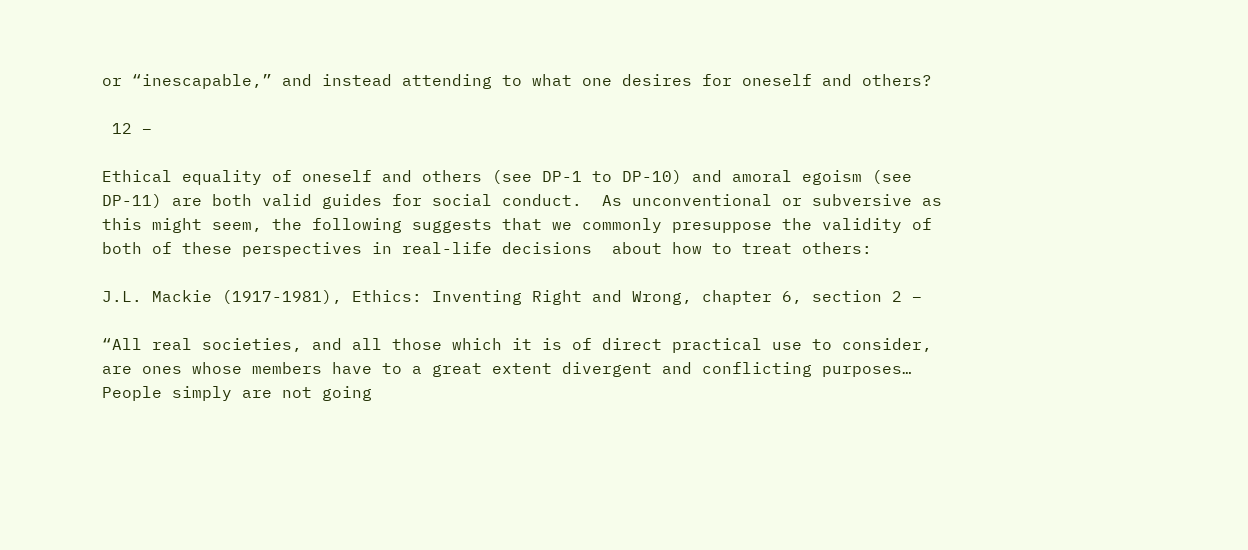or “inescapable,” and instead attending to what one desires for oneself and others?

 12 –

Ethical equality of oneself and others (see DP-1 to DP-10) and amoral egoism (see DP-11) are both valid guides for social conduct.  As unconventional or subversive as this might seem, the following suggests that we commonly presuppose the validity of both of these perspectives in real-life decisions  about how to treat others:

J.L. Mackie (1917-1981), Ethics: Inventing Right and Wrong, chapter 6, section 2 –

“All real societies, and all those which it is of direct practical use to consider, are ones whose members have to a great extent divergent and conflicting purposes…  People simply are not going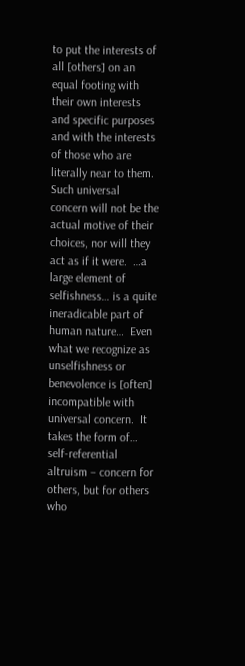to put the interests of all [others] on an equal footing with their own interests and specific purposes and with the interests of those who are literally near to them.  Such universal concern will not be the actual motive of their choices, nor will they act as if it were.  …a large element of selfishness… is a quite ineradicable part of human nature…  Even what we recognize as unselfishness or benevolence is [often] incompatible with universal concern.  It takes the form of… self-referential altruism – concern for others, but for others who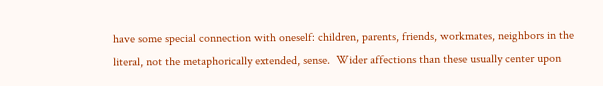have some special connection with oneself: children, parents, friends, workmates, neighbors in the literal, not the metaphorically extended, sense.  Wider affections than these usually center upon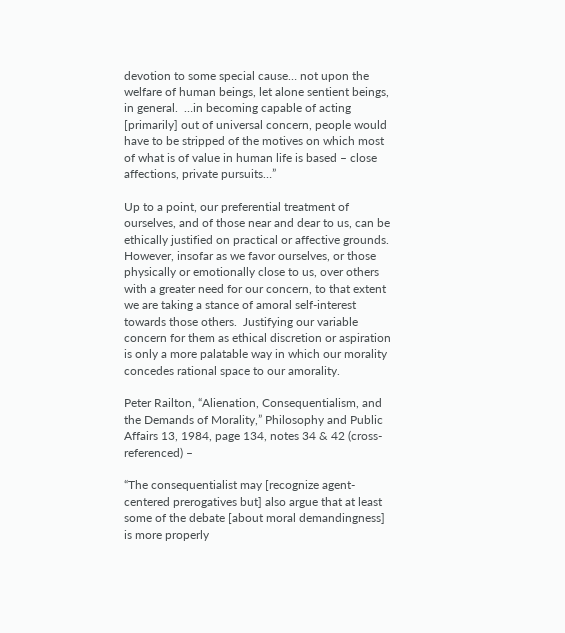devotion to some special cause… not upon the welfare of human beings, let alone sentient beings, in general.  …in becoming capable of acting [primarily] out of universal concern, people would have to be stripped of the motives on which most of what is of value in human life is based – close affections, private pursuits…”

Up to a point, our preferential treatment of ourselves, and of those near and dear to us, can be ethically justified on practical or affective grounds.  However, insofar as we favor ourselves, or those physically or emotionally close to us, over others with a greater need for our concern, to that extent we are taking a stance of amoral self-interest towards those others.  Justifying our variable concern for them as ethical discretion or aspiration is only a more palatable way in which our morality concedes rational space to our amorality.

Peter Railton, “Alienation, Consequentialism, and the Demands of Morality,” Philosophy and Public Affairs 13, 1984, page 134, notes 34 & 42 (cross-referenced) –

“The consequentialist may [recognize agent-centered prerogatives but] also argue that at least some of the debate [about moral demandingness] is more properly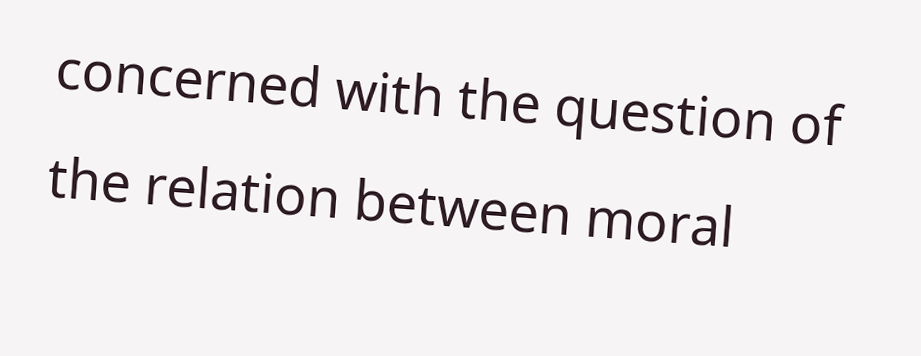concerned with the question of the relation between moral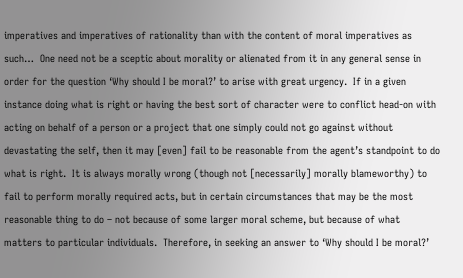imperatives and imperatives of rationality than with the content of moral imperatives as such…  One need not be a sceptic about morality or alienated from it in any general sense in order for the question ‘Why should I be moral?’ to arise with great urgency.  If in a given instance doing what is right or having the best sort of character were to conflict head-on with acting on behalf of a person or a project that one simply could not go against without devastating the self, then it may [even] fail to be reasonable from the agent’s standpoint to do what is right.  It is always morally wrong (though not [necessarily] morally blameworthy) to fail to perform morally required acts, but in certain circumstances that may be the most reasonable thing to do – not because of some larger moral scheme, but because of what matters to particular individuals.  Therefore, in seeking an answer to ‘Why should I be moral?’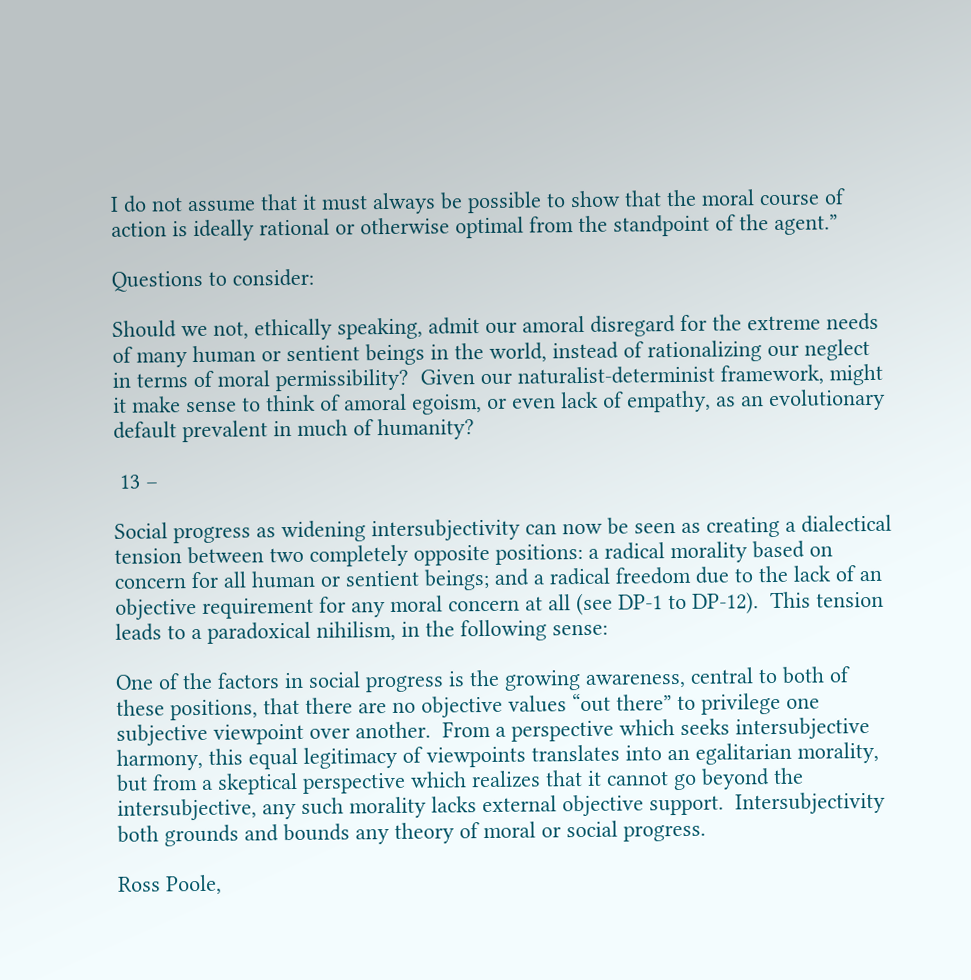I do not assume that it must always be possible to show that the moral course of action is ideally rational or otherwise optimal from the standpoint of the agent.”

Questions to consider:

Should we not, ethically speaking, admit our amoral disregard for the extreme needs of many human or sentient beings in the world, instead of rationalizing our neglect in terms of moral permissibility?  Given our naturalist-determinist framework, might it make sense to think of amoral egoism, or even lack of empathy, as an evolutionary default prevalent in much of humanity?

 13 –

Social progress as widening intersubjectivity can now be seen as creating a dialectical tension between two completely opposite positions: a radical morality based on concern for all human or sentient beings; and a radical freedom due to the lack of an objective requirement for any moral concern at all (see DP-1 to DP-12).  This tension leads to a paradoxical nihilism, in the following sense:

One of the factors in social progress is the growing awareness, central to both of these positions, that there are no objective values “out there” to privilege one subjective viewpoint over another.  From a perspective which seeks intersubjective harmony, this equal legitimacy of viewpoints translates into an egalitarian morality, but from a skeptical perspective which realizes that it cannot go beyond the intersubjective, any such morality lacks external objective support.  Intersubjectivity both grounds and bounds any theory of moral or social progress.

Ross Poole,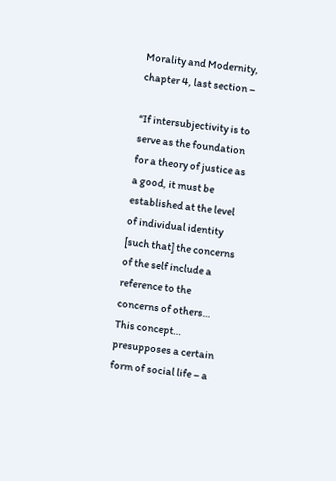Morality and Modernity, chapter 4, last section –

“If intersubjectivity is to serve as the foundation for a theory of justice as a good, it must be established at the level of individual identity [such that] the concerns of the self include a reference to the concerns of others…  This concept… presupposes a certain form of social life – a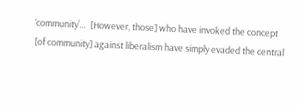‘community’…  [However, those] who have invoked the concept [of community] against liberalism have simply evaded the central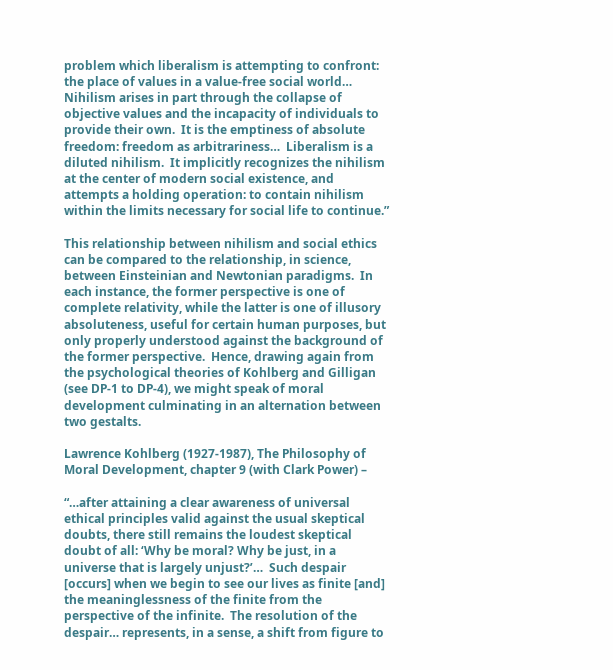problem which liberalism is attempting to confront: the place of values in a value-free social world…  Nihilism arises in part through the collapse of objective values and the incapacity of individuals to provide their own.  It is the emptiness of absolute freedom: freedom as arbitrariness…  Liberalism is a diluted nihilism.  It implicitly recognizes the nihilism at the center of modern social existence, and attempts a holding operation: to contain nihilism within the limits necessary for social life to continue.”

This relationship between nihilism and social ethics can be compared to the relationship, in science, between Einsteinian and Newtonian paradigms.  In each instance, the former perspective is one of complete relativity, while the latter is one of illusory absoluteness, useful for certain human purposes, but only properly understood against the background of the former perspective.  Hence, drawing again from the psychological theories of Kohlberg and Gilligan (see DP-1 to DP-4), we might speak of moral development culminating in an alternation between two gestalts.

Lawrence Kohlberg (1927-1987), The Philosophy of Moral Development, chapter 9 (with Clark Power) –

“…after attaining a clear awareness of universal ethical principles valid against the usual skeptical doubts, there still remains the loudest skeptical doubt of all: ‘Why be moral? Why be just, in a universe that is largely unjust?’…  Such despair [occurs] when we begin to see our lives as finite [and] the meaninglessness of the finite from the perspective of the infinite.  The resolution of the despair… represents, in a sense, a shift from figure to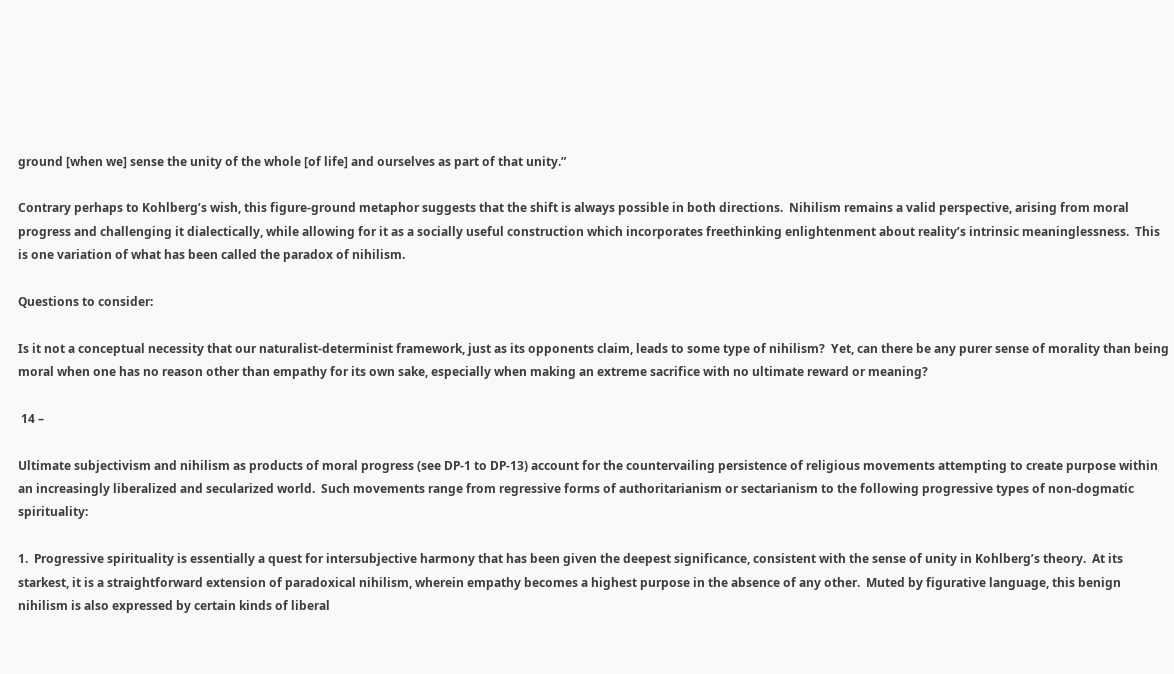ground [when we] sense the unity of the whole [of life] and ourselves as part of that unity.”

Contrary perhaps to Kohlberg’s wish, this figure-ground metaphor suggests that the shift is always possible in both directions.  Nihilism remains a valid perspective, arising from moral progress and challenging it dialectically, while allowing for it as a socially useful construction which incorporates freethinking enlightenment about reality’s intrinsic meaninglessness.  This is one variation of what has been called the paradox of nihilism.

Questions to consider:

Is it not a conceptual necessity that our naturalist-determinist framework, just as its opponents claim, leads to some type of nihilism?  Yet, can there be any purer sense of morality than being moral when one has no reason other than empathy for its own sake, especially when making an extreme sacrifice with no ultimate reward or meaning?

 14 –

Ultimate subjectivism and nihilism as products of moral progress (see DP-1 to DP-13) account for the countervailing persistence of religious movements attempting to create purpose within an increasingly liberalized and secularized world.  Such movements range from regressive forms of authoritarianism or sectarianism to the following progressive types of non-dogmatic spirituality:

1.  Progressive spirituality is essentially a quest for intersubjective harmony that has been given the deepest significance, consistent with the sense of unity in Kohlberg’s theory.  At its starkest, it is a straightforward extension of paradoxical nihilism, wherein empathy becomes a highest purpose in the absence of any other.  Muted by figurative language, this benign nihilism is also expressed by certain kinds of liberal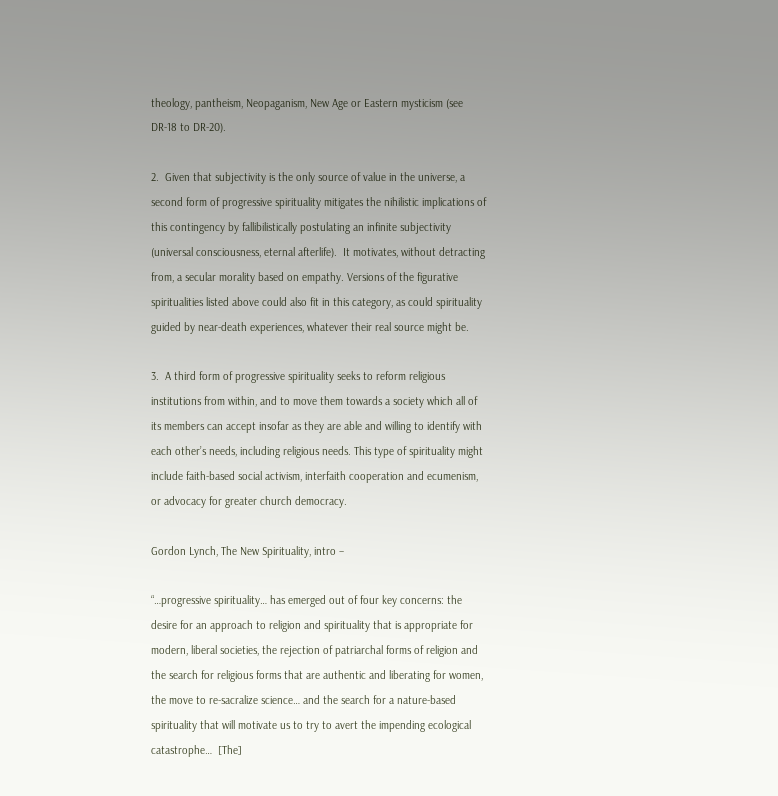theology, pantheism, Neopaganism, New Age or Eastern mysticism (see DR-18 to DR-20).

2.  Given that subjectivity is the only source of value in the universe, a second form of progressive spirituality mitigates the nihilistic implications of this contingency by fallibilistically postulating an infinite subjectivity (universal consciousness, eternal afterlife).  It motivates, without detracting from, a secular morality based on empathy. Versions of the figurative spiritualities listed above could also fit in this category, as could spirituality guided by near-death experiences, whatever their real source might be.

3.  A third form of progressive spirituality seeks to reform religious institutions from within, and to move them towards a society which all of its members can accept insofar as they are able and willing to identify with each other’s needs, including religious needs. This type of spirituality might include faith-based social activism, interfaith cooperation and ecumenism, or advocacy for greater church democracy.

Gordon Lynch, The New Spirituality, intro –

“…progressive spirituality… has emerged out of four key concerns: the desire for an approach to religion and spirituality that is appropriate for modern, liberal societies, the rejection of patriarchal forms of religion and the search for religious forms that are authentic and liberating for women, the move to re-sacralize science… and the search for a nature-based spirituality that will motivate us to try to avert the impending ecological catastrophe…  [The]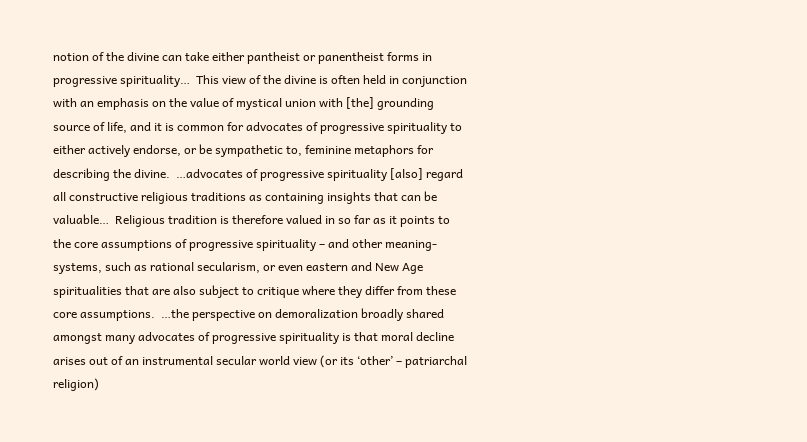notion of the divine can take either pantheist or panentheist forms in progressive spirituality…  This view of the divine is often held in conjunction with an emphasis on the value of mystical union with [the] grounding source of life, and it is common for advocates of progressive spirituality to either actively endorse, or be sympathetic to, feminine metaphors for describing the divine.  …advocates of progressive spirituality [also] regard all constructive religious traditions as containing insights that can be valuable…  Religious tradition is therefore valued in so far as it points to the core assumptions of progressive spirituality – and other meaning-systems, such as rational secularism, or even eastern and New Age spiritualities that are also subject to critique where they differ from these core assumptions.  …the perspective on demoralization broadly shared amongst many advocates of progressive spirituality is that moral decline arises out of an instrumental secular world view (or its ‘other’ – patriarchal religion)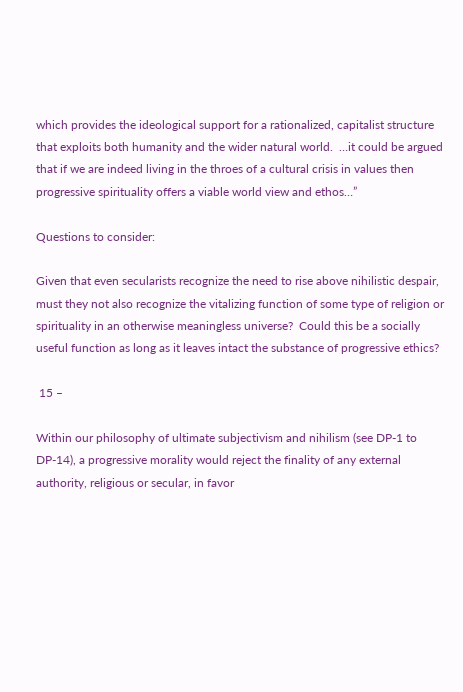which provides the ideological support for a rationalized, capitalist structure that exploits both humanity and the wider natural world.  …it could be argued that if we are indeed living in the throes of a cultural crisis in values then progressive spirituality offers a viable world view and ethos…”

Questions to consider:

Given that even secularists recognize the need to rise above nihilistic despair, must they not also recognize the vitalizing function of some type of religion or spirituality in an otherwise meaningless universe?  Could this be a socially useful function as long as it leaves intact the substance of progressive ethics?

 15 –

Within our philosophy of ultimate subjectivism and nihilism (see DP-1 to DP-14), a progressive morality would reject the finality of any external authority, religious or secular, in favor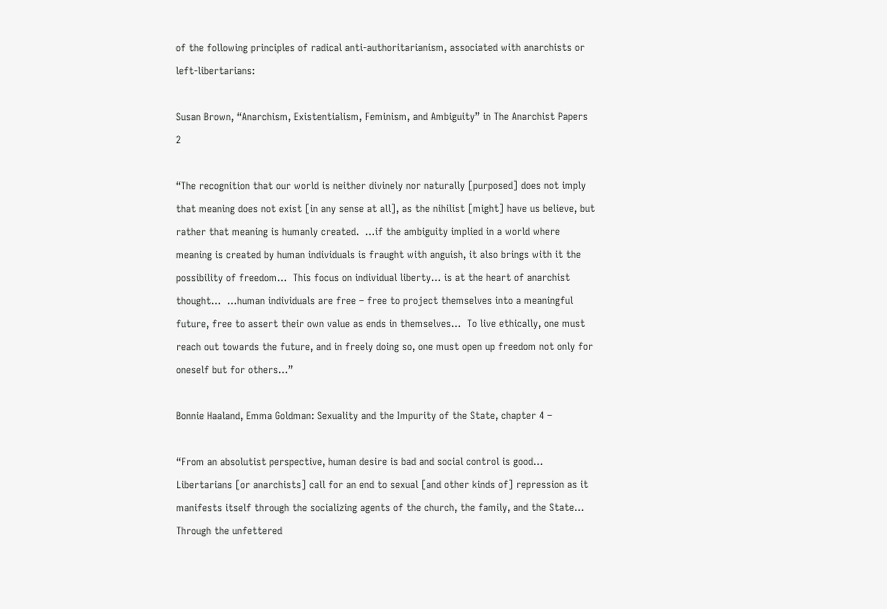of the following principles of radical anti-authoritarianism, associated with anarchists or left-libertarians:

Susan Brown, “Anarchism, Existentialism, Feminism, and Ambiguity” in The Anarchist Papers 2

“The recognition that our world is neither divinely nor naturally [purposed] does not imply that meaning does not exist [in any sense at all], as the nihilist [might] have us believe, but rather that meaning is humanly created.  …if the ambiguity implied in a world where meaning is created by human individuals is fraught with anguish, it also brings with it the possibility of freedom…  This focus on individual liberty… is at the heart of anarchist thought…  …human individuals are free – free to project themselves into a meaningful future, free to assert their own value as ends in themselves…  To live ethically, one must reach out towards the future, and in freely doing so, one must open up freedom not only for oneself but for others…”

Bonnie Haaland, Emma Goldman: Sexuality and the Impurity of the State, chapter 4 –

“From an absolutist perspective, human desire is bad and social control is good…  Libertarians [or anarchists] call for an end to sexual [and other kinds of] repression as it manifests itself through the socializing agents of the church, the family, and the State…  Through the unfettered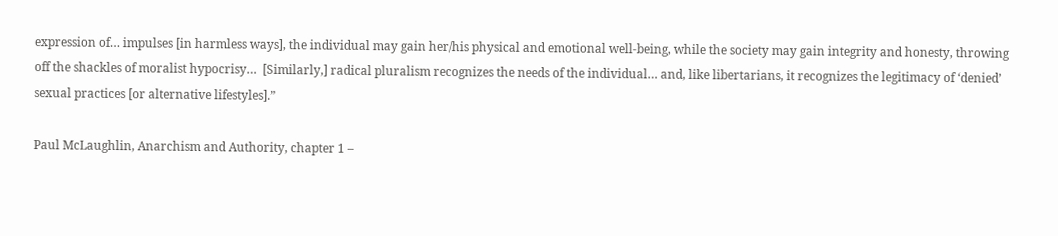expression of… impulses [in harmless ways], the individual may gain her/his physical and emotional well-being, while the society may gain integrity and honesty, throwing off the shackles of moralist hypocrisy…  [Similarly,] radical pluralism recognizes the needs of the individual… and, like libertarians, it recognizes the legitimacy of ‘denied’ sexual practices [or alternative lifestyles].”

Paul McLaughlin, Anarchism and Authority, chapter 1 –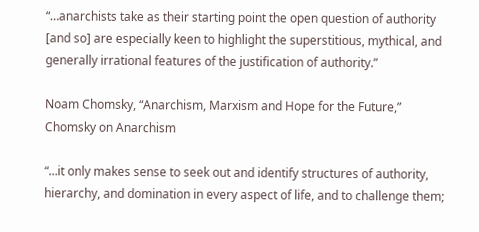“…anarchists take as their starting point the open question of authority [and so] are especially keen to highlight the superstitious, mythical, and generally irrational features of the justification of authority.”

Noam Chomsky, “Anarchism, Marxism and Hope for the Future,” Chomsky on Anarchism

“…it only makes sense to seek out and identify structures of authority, hierarchy, and domination in every aspect of life, and to challenge them;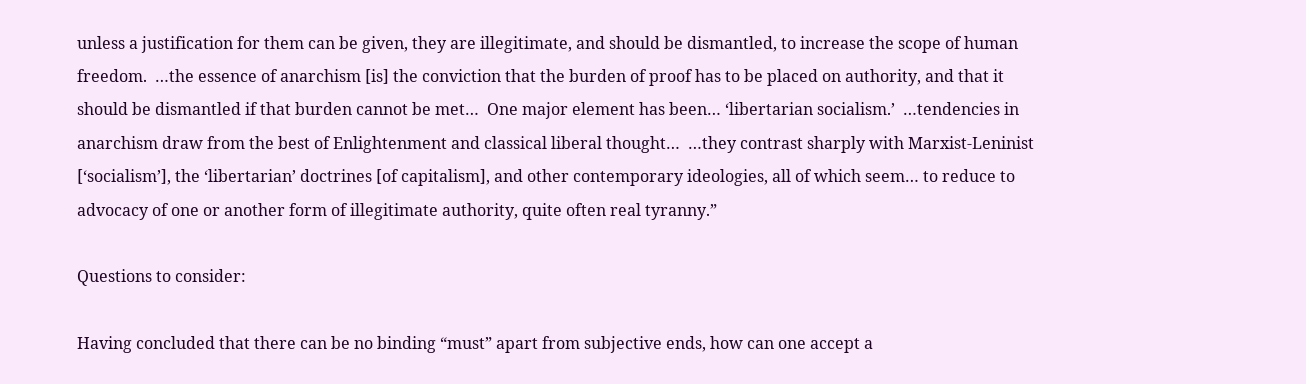unless a justification for them can be given, they are illegitimate, and should be dismantled, to increase the scope of human freedom.  …the essence of anarchism [is] the conviction that the burden of proof has to be placed on authority, and that it should be dismantled if that burden cannot be met…  One major element has been… ‘libertarian socialism.’  …tendencies in anarchism draw from the best of Enlightenment and classical liberal thought…  …they contrast sharply with Marxist-Leninist [‘socialism’], the ‘libertarian’ doctrines [of capitalism], and other contemporary ideologies, all of which seem… to reduce to advocacy of one or another form of illegitimate authority, quite often real tyranny.”

Questions to consider:

Having concluded that there can be no binding “must” apart from subjective ends, how can one accept a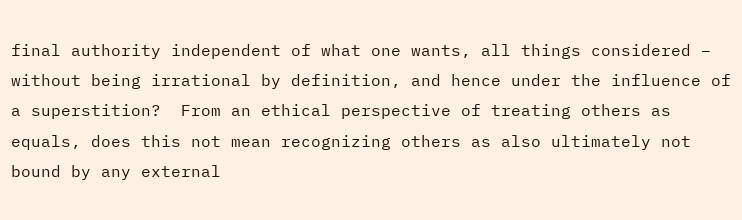final authority independent of what one wants, all things considered – without being irrational by definition, and hence under the influence of a superstition?  From an ethical perspective of treating others as equals, does this not mean recognizing others as also ultimately not bound by any external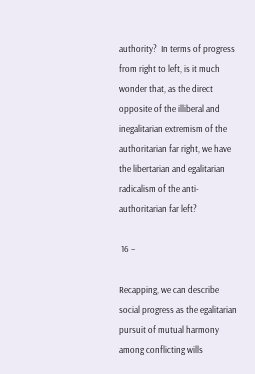authority?  In terms of progress from right to left, is it much wonder that, as the direct opposite of the illiberal and inegalitarian extremism of the authoritarian far right, we have the libertarian and egalitarian radicalism of the anti-authoritarian far left?

 16 –

Recapping, we can describe social progress as the egalitarian pursuit of mutual harmony among conflicting wills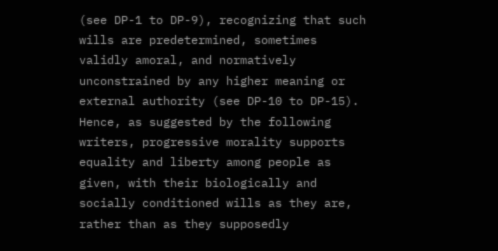(see DP-1 to DP-9), recognizing that such wills are predetermined, sometimes validly amoral, and normatively unconstrained by any higher meaning or external authority (see DP-10 to DP-15).  Hence, as suggested by the following writers, progressive morality supports equality and liberty among people as given, with their biologically and socially conditioned wills as they are, rather than as they supposedly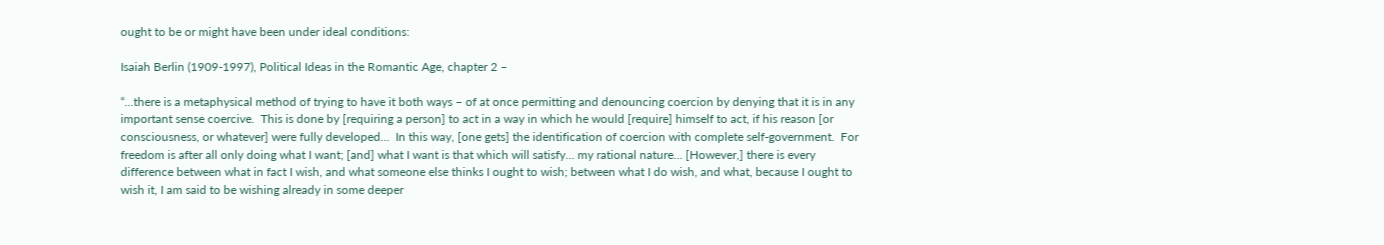ought to be or might have been under ideal conditions:

Isaiah Berlin (1909-1997), Political Ideas in the Romantic Age, chapter 2 –

“…there is a metaphysical method of trying to have it both ways – of at once permitting and denouncing coercion by denying that it is in any important sense coercive.  This is done by [requiring a person] to act in a way in which he would [require] himself to act, if his reason [or consciousness, or whatever] were fully developed…  In this way, [one gets] the identification of coercion with complete self-government.  For freedom is after all only doing what I want; [and] what I want is that which will satisfy… my rational nature… [However,] there is every difference between what in fact I wish, and what someone else thinks I ought to wish; between what I do wish, and what, because I ought to wish it, I am said to be wishing already in some deeper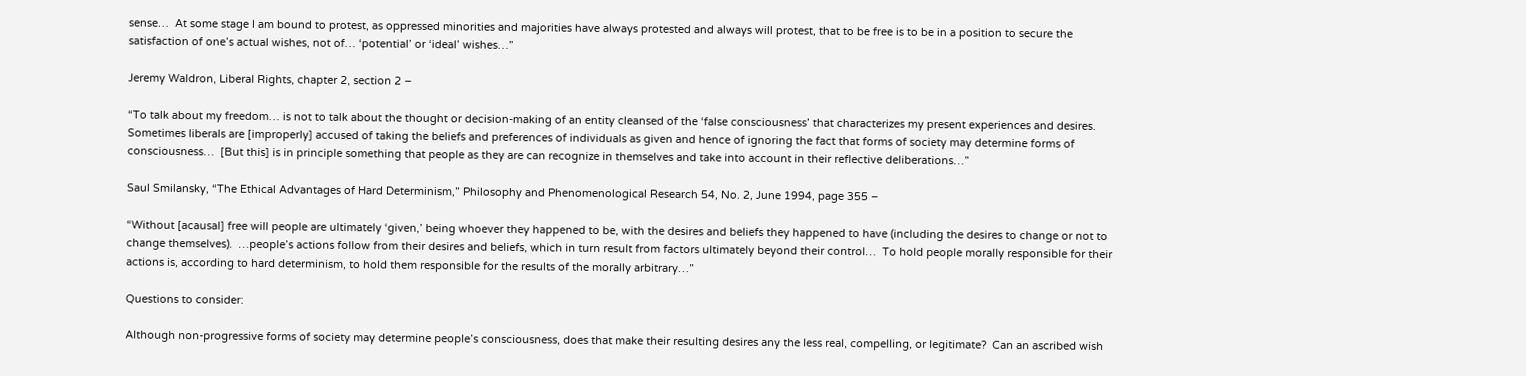sense…  At some stage I am bound to protest, as oppressed minorities and majorities have always protested and always will protest, that to be free is to be in a position to secure the satisfaction of one’s actual wishes, not of… ‘potential’ or ‘ideal’ wishes…”

Jeremy Waldron, Liberal Rights, chapter 2, section 2 –

“To talk about my freedom… is not to talk about the thought or decision-making of an entity cleansed of the ‘false consciousness’ that characterizes my present experiences and desires.  Sometimes liberals are [improperly] accused of taking the beliefs and preferences of individuals as given and hence of ignoring the fact that forms of society may determine forms of consciousness…  [But this] is in principle something that people as they are can recognize in themselves and take into account in their reflective deliberations…”

Saul Smilansky, “The Ethical Advantages of Hard Determinism,” Philosophy and Phenomenological Research 54, No. 2, June 1994, page 355 –

“Without [acausal] free will people are ultimately ‘given,’ being whoever they happened to be, with the desires and beliefs they happened to have (including the desires to change or not to change themselves).  …people’s actions follow from their desires and beliefs, which in turn result from factors ultimately beyond their control…  To hold people morally responsible for their actions is, according to hard determinism, to hold them responsible for the results of the morally arbitrary…”

Questions to consider:

Although non-progressive forms of society may determine people’s consciousness, does that make their resulting desires any the less real, compelling, or legitimate?  Can an ascribed wish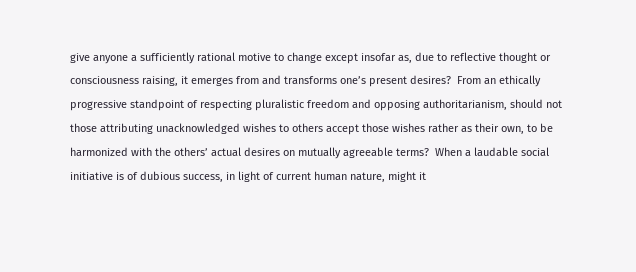give anyone a sufficiently rational motive to change except insofar as, due to reflective thought or consciousness raising, it emerges from and transforms one’s present desires?  From an ethically progressive standpoint of respecting pluralistic freedom and opposing authoritarianism, should not those attributing unacknowledged wishes to others accept those wishes rather as their own, to be harmonized with the others’ actual desires on mutually agreeable terms?  When a laudable social initiative is of dubious success, in light of current human nature, might it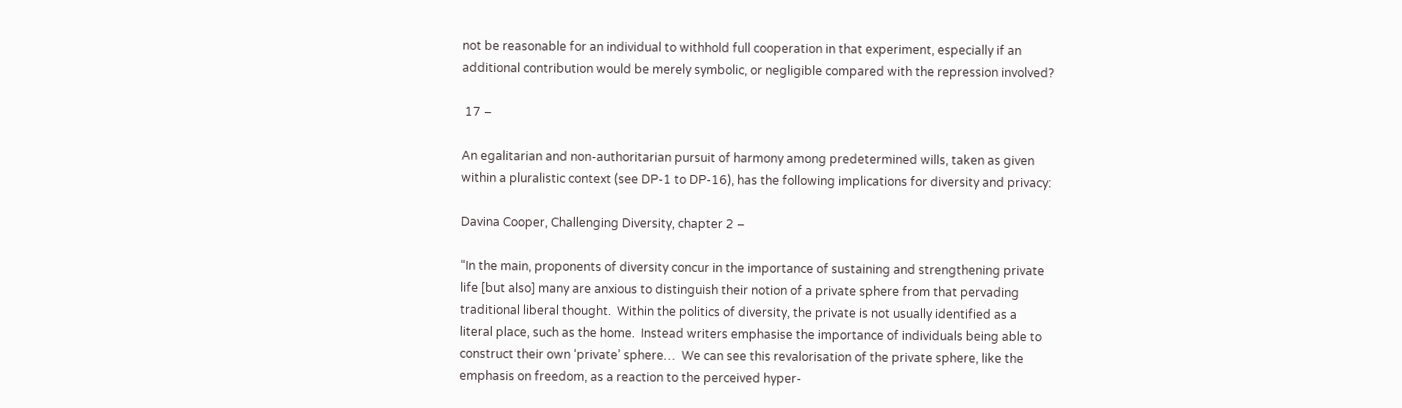not be reasonable for an individual to withhold full cooperation in that experiment, especially if an additional contribution would be merely symbolic, or negligible compared with the repression involved?

 17 –

An egalitarian and non-authoritarian pursuit of harmony among predetermined wills, taken as given within a pluralistic context (see DP-1 to DP-16), has the following implications for diversity and privacy:

Davina Cooper, Challenging Diversity, chapter 2 –

“In the main, proponents of diversity concur in the importance of sustaining and strengthening private life [but also] many are anxious to distinguish their notion of a private sphere from that pervading traditional liberal thought.  Within the politics of diversity, the private is not usually identified as a literal place, such as the home.  Instead writers emphasise the importance of individuals being able to construct their own ‘private’ sphere…  We can see this revalorisation of the private sphere, like the emphasis on freedom, as a reaction to the perceived hyper-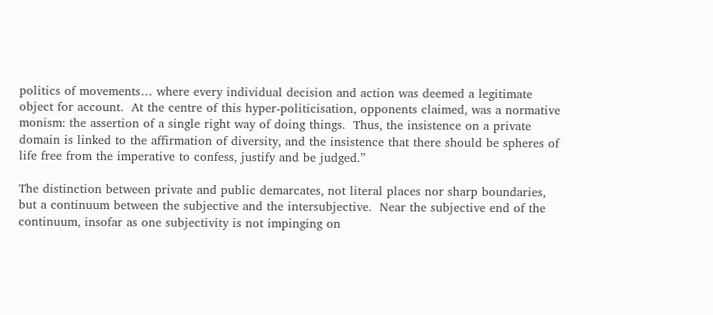politics of movements… where every individual decision and action was deemed a legitimate object for account.  At the centre of this hyper-politicisation, opponents claimed, was a normative monism: the assertion of a single right way of doing things.  Thus, the insistence on a private domain is linked to the affirmation of diversity, and the insistence that there should be spheres of life free from the imperative to confess, justify and be judged.”

The distinction between private and public demarcates, not literal places nor sharp boundaries, but a continuum between the subjective and the intersubjective.  Near the subjective end of the continuum, insofar as one subjectivity is not impinging on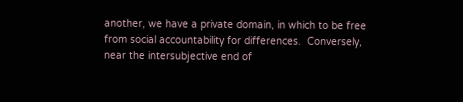another, we have a private domain, in which to be free from social accountability for differences.  Conversely, near the intersubjective end of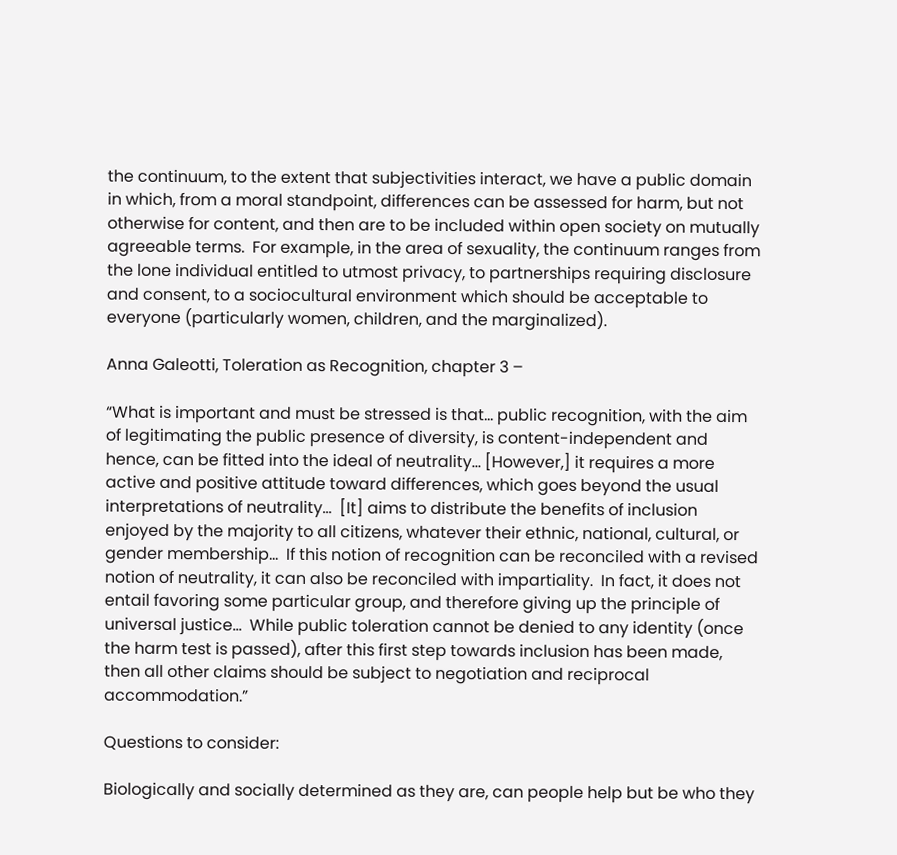the continuum, to the extent that subjectivities interact, we have a public domain in which, from a moral standpoint, differences can be assessed for harm, but not otherwise for content, and then are to be included within open society on mutually agreeable terms.  For example, in the area of sexuality, the continuum ranges from the lone individual entitled to utmost privacy, to partnerships requiring disclosure and consent, to a sociocultural environment which should be acceptable to everyone (particularly women, children, and the marginalized).

Anna Galeotti, Toleration as Recognition, chapter 3 –

“What is important and must be stressed is that… public recognition, with the aim of legitimating the public presence of diversity, is content-independent and hence, can be fitted into the ideal of neutrality… [However,] it requires a more active and positive attitude toward differences, which goes beyond the usual interpretations of neutrality…  [It] aims to distribute the benefits of inclusion enjoyed by the majority to all citizens, whatever their ethnic, national, cultural, or gender membership…  If this notion of recognition can be reconciled with a revised notion of neutrality, it can also be reconciled with impartiality.  In fact, it does not entail favoring some particular group, and therefore giving up the principle of universal justice…  While public toleration cannot be denied to any identity (once the harm test is passed), after this first step towards inclusion has been made, then all other claims should be subject to negotiation and reciprocal accommodation.”

Questions to consider:

Biologically and socially determined as they are, can people help but be who they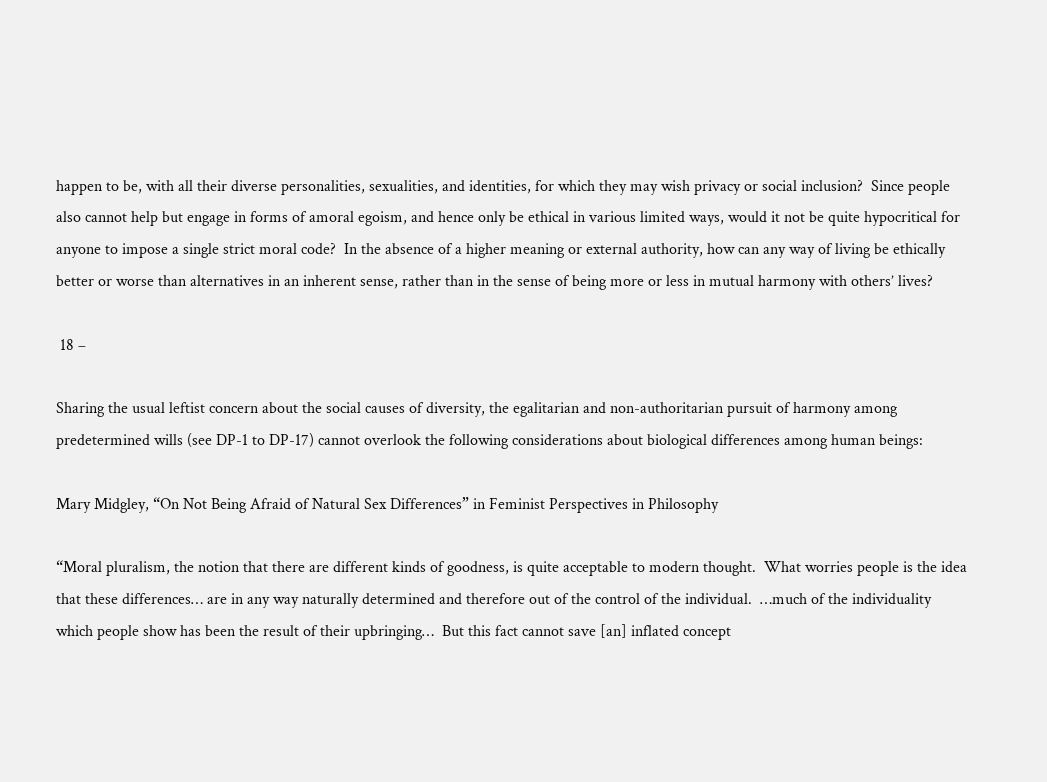happen to be, with all their diverse personalities, sexualities, and identities, for which they may wish privacy or social inclusion?  Since people also cannot help but engage in forms of amoral egoism, and hence only be ethical in various limited ways, would it not be quite hypocritical for anyone to impose a single strict moral code?  In the absence of a higher meaning or external authority, how can any way of living be ethically better or worse than alternatives in an inherent sense, rather than in the sense of being more or less in mutual harmony with others’ lives?

 18 –

Sharing the usual leftist concern about the social causes of diversity, the egalitarian and non-authoritarian pursuit of harmony among predetermined wills (see DP-1 to DP-17) cannot overlook the following considerations about biological differences among human beings:

Mary Midgley, “On Not Being Afraid of Natural Sex Differences” in Feminist Perspectives in Philosophy

“Moral pluralism, the notion that there are different kinds of goodness, is quite acceptable to modern thought.  What worries people is the idea that these differences… are in any way naturally determined and therefore out of the control of the individual.  …much of the individuality which people show has been the result of their upbringing…  But this fact cannot save [an] inflated concept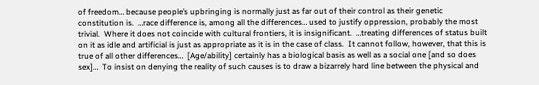of freedom… because people’s upbringing is normally just as far out of their control as their genetic constitution is.  …race difference is, among all the differences… used to justify oppression, probably the most trivial.  Where it does not coincide with cultural frontiers, it is insignificant.  …treating differences of status built on it as idle and artificial is just as appropriate as it is in the case of class.  It cannot follow, however, that this is true of all other differences…  [Age/ability] certainly has a biological basis as well as a social one [and so does sex]…  To insist on denying the reality of such causes is to draw a bizarrely hard line between the physical and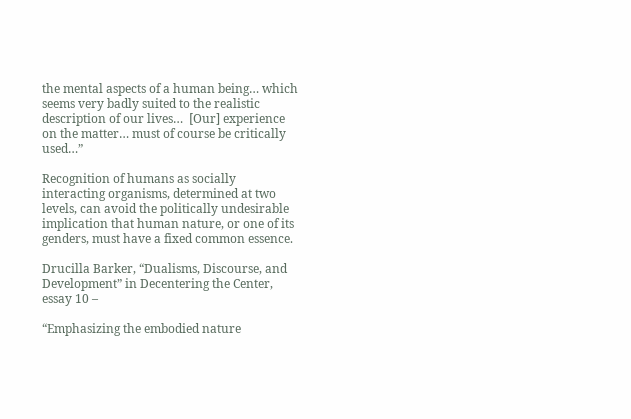the mental aspects of a human being… which seems very badly suited to the realistic description of our lives…  [Our] experience on the matter… must of course be critically used…”

Recognition of humans as socially interacting organisms, determined at two levels, can avoid the politically undesirable implication that human nature, or one of its genders, must have a fixed common essence.

Drucilla Barker, “Dualisms, Discourse, and Development” in Decentering the Center, essay 10 –

“Emphasizing the embodied nature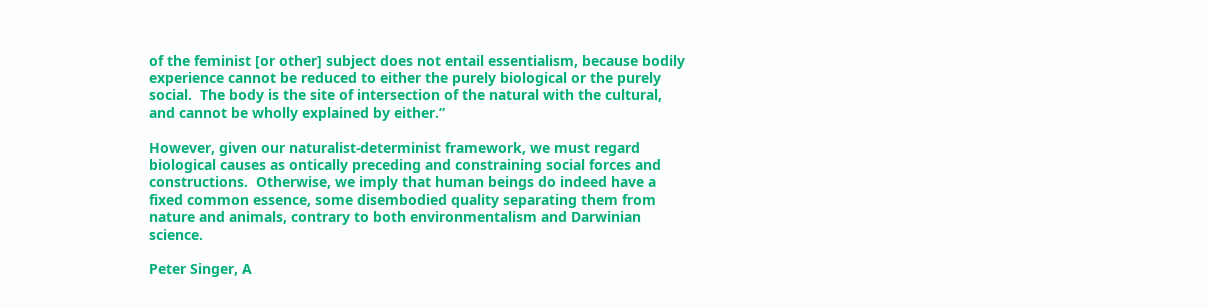of the feminist [or other] subject does not entail essentialism, because bodily experience cannot be reduced to either the purely biological or the purely social.  The body is the site of intersection of the natural with the cultural, and cannot be wholly explained by either.”

However, given our naturalist-determinist framework, we must regard biological causes as ontically preceding and constraining social forces and constructions.  Otherwise, we imply that human beings do indeed have a fixed common essence, some disembodied quality separating them from nature and animals, contrary to both environmentalism and Darwinian science.

Peter Singer, A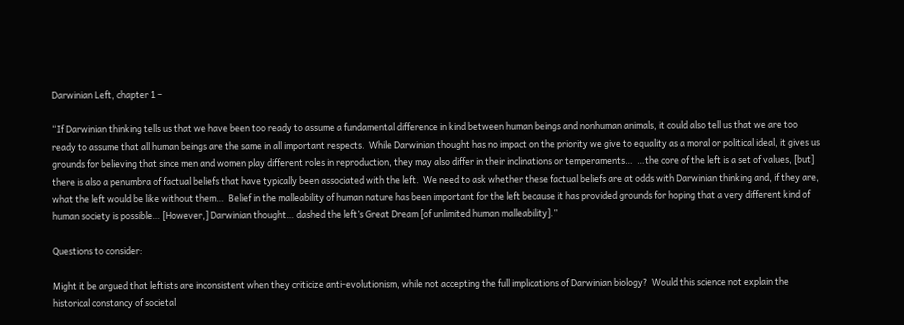Darwinian Left, chapter 1 –

“If Darwinian thinking tells us that we have been too ready to assume a fundamental difference in kind between human beings and nonhuman animals, it could also tell us that we are too ready to assume that all human beings are the same in all important respects.  While Darwinian thought has no impact on the priority we give to equality as a moral or political ideal, it gives us grounds for believing that since men and women play different roles in reproduction, they may also differ in their inclinations or temperaments…  …the core of the left is a set of values, [but] there is also a penumbra of factual beliefs that have typically been associated with the left.  We need to ask whether these factual beliefs are at odds with Darwinian thinking and, if they are, what the left would be like without them…  Belief in the malleability of human nature has been important for the left because it has provided grounds for hoping that a very different kind of human society is possible… [However,] Darwinian thought… dashed the left’s Great Dream [of unlimited human malleability].”

Questions to consider:

Might it be argued that leftists are inconsistent when they criticize anti-evolutionism, while not accepting the full implications of Darwinian biology?  Would this science not explain the historical constancy of societal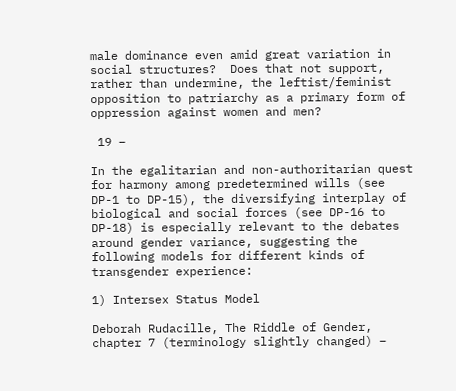male dominance even amid great variation in social structures?  Does that not support, rather than undermine, the leftist/feminist opposition to patriarchy as a primary form of oppression against women and men?

 19 –

In the egalitarian and non-authoritarian quest for harmony among predetermined wills (see DP-1 to DP-15), the diversifying interplay of biological and social forces (see DP-16 to DP-18) is especially relevant to the debates around gender variance, suggesting the following models for different kinds of transgender experience:

1) Intersex Status Model

Deborah Rudacille, The Riddle of Gender, chapter 7 (terminology slightly changed) –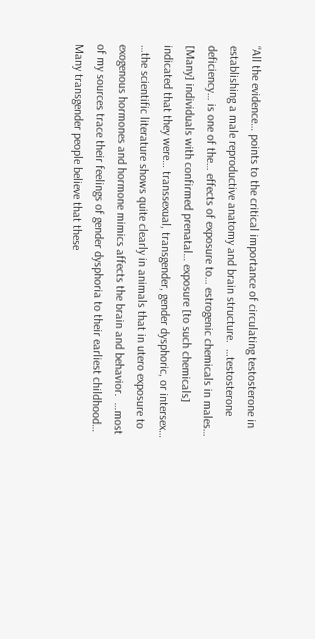“All the evidence… points to the critical importance of circulating testosterone in establishing a male reproductive anatomy and brain structure.  …testosterone deficiency… is one of the… effects of exposure to… estrogenic chemicals in males…  [Many] individuals with confirmed prenatal… exposure [to such chemicals] indicated that they were… transsexual, transgender, gender dysphoric, or intersex…  …the scientific literature shows quite clearly in animals that in utero exposure to exogenous hormones and hormone mimics affects the brain and behavior.  …most of my sources trace their feelings of gender dysphoria to their earliest childhood…  Many transgender people believe that these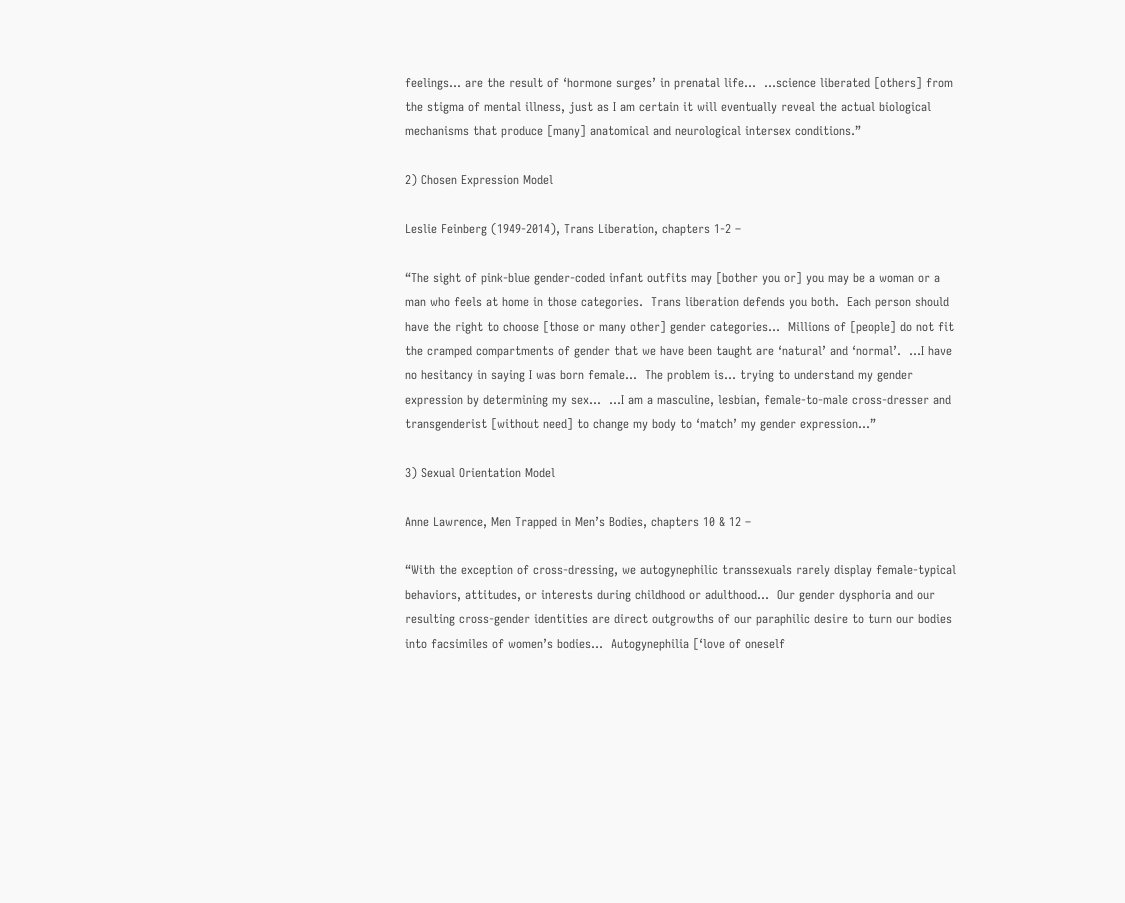feelings… are the result of ‘hormone surges’ in prenatal life…  …science liberated [others] from the stigma of mental illness, just as I am certain it will eventually reveal the actual biological mechanisms that produce [many] anatomical and neurological intersex conditions.”

2) Chosen Expression Model

Leslie Feinberg (1949-2014), Trans Liberation, chapters 1-2 –

“The sight of pink-blue gender-coded infant outfits may [bother you or] you may be a woman or a man who feels at home in those categories.  Trans liberation defends you both.  Each person should have the right to choose [those or many other] gender categories…  Millions of [people] do not fit the cramped compartments of gender that we have been taught are ‘natural’ and ‘normal’.  …I have no hesitancy in saying I was born female…  The problem is… trying to understand my gender expression by determining my sex…  …I am a masculine, lesbian, female-to-male cross-dresser and transgenderist [without need] to change my body to ‘match’ my gender expression…”

3) Sexual Orientation Model

Anne Lawrence, Men Trapped in Men’s Bodies, chapters 10 & 12 –

“With the exception of cross-dressing, we autogynephilic transsexuals rarely display female-typical behaviors, attitudes, or interests during childhood or adulthood…  Our gender dysphoria and our resulting cross-gender identities are direct outgrowths of our paraphilic desire to turn our bodies into facsimiles of women’s bodies…  Autogynephilia [‘love of oneself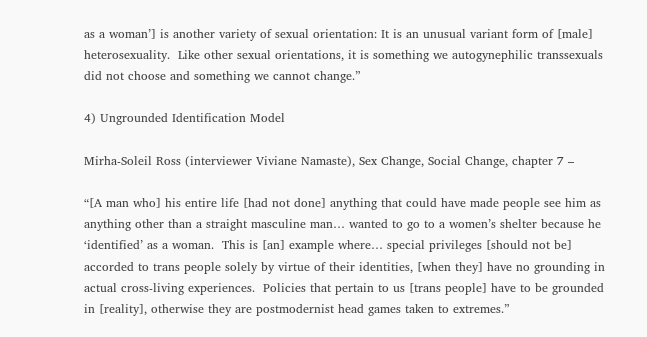as a woman’] is another variety of sexual orientation: It is an unusual variant form of [male] heterosexuality.  Like other sexual orientations, it is something we autogynephilic transsexuals did not choose and something we cannot change.”

4) Ungrounded Identification Model

Mirha-Soleil Ross (interviewer Viviane Namaste), Sex Change, Social Change, chapter 7 –

“[A man who] his entire life [had not done] anything that could have made people see him as anything other than a straight masculine man… wanted to go to a women’s shelter because he ‘identified’ as a woman.  This is [an] example where… special privileges [should not be] accorded to trans people solely by virtue of their identities, [when they] have no grounding in actual cross-living experiences.  Policies that pertain to us [trans people] have to be grounded in [reality], otherwise they are postmodernist head games taken to extremes.”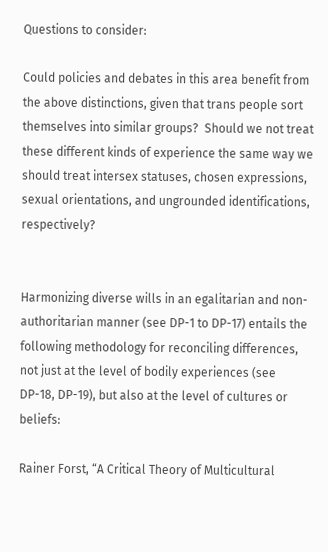Questions to consider:

Could policies and debates in this area benefit from the above distinctions, given that trans people sort themselves into similar groups?  Should we not treat these different kinds of experience the same way we should treat intersex statuses, chosen expressions, sexual orientations, and ungrounded identifications, respectively?


Harmonizing diverse wills in an egalitarian and non-authoritarian manner (see DP-1 to DP-17) entails the following methodology for reconciling differences, not just at the level of bodily experiences (see DP-18, DP-19), but also at the level of cultures or beliefs:

Rainer Forst, “A Critical Theory of Multicultural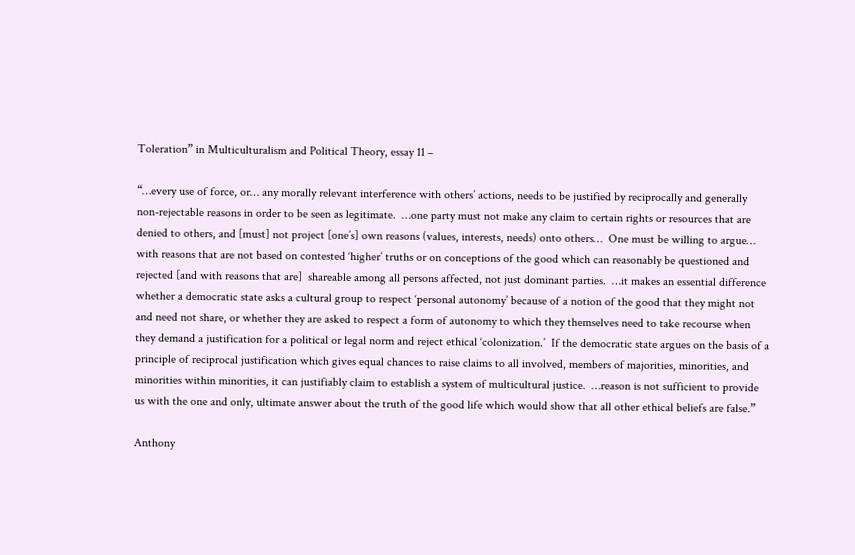Toleration” in Multiculturalism and Political Theory, essay 11 –

“…every use of force, or… any morally relevant interference with others’ actions, needs to be justified by reciprocally and generally non-rejectable reasons in order to be seen as legitimate.  …one party must not make any claim to certain rights or resources that are denied to others, and [must] not project [one’s] own reasons (values, interests, needs) onto others…  One must be willing to argue… with reasons that are not based on contested ‘higher’ truths or on conceptions of the good which can reasonably be questioned and rejected [and with reasons that are]  shareable among all persons affected, not just dominant parties.  …it makes an essential difference whether a democratic state asks a cultural group to respect ‘personal autonomy’ because of a notion of the good that they might not and need not share, or whether they are asked to respect a form of autonomy to which they themselves need to take recourse when they demand a justification for a political or legal norm and reject ethical ‘colonization.’  If the democratic state argues on the basis of a principle of reciprocal justification which gives equal chances to raise claims to all involved, members of majorities, minorities, and minorities within minorities, it can justifiably claim to establish a system of multicultural justice.  …reason is not sufficient to provide us with the one and only, ultimate answer about the truth of the good life which would show that all other ethical beliefs are false.”

Anthony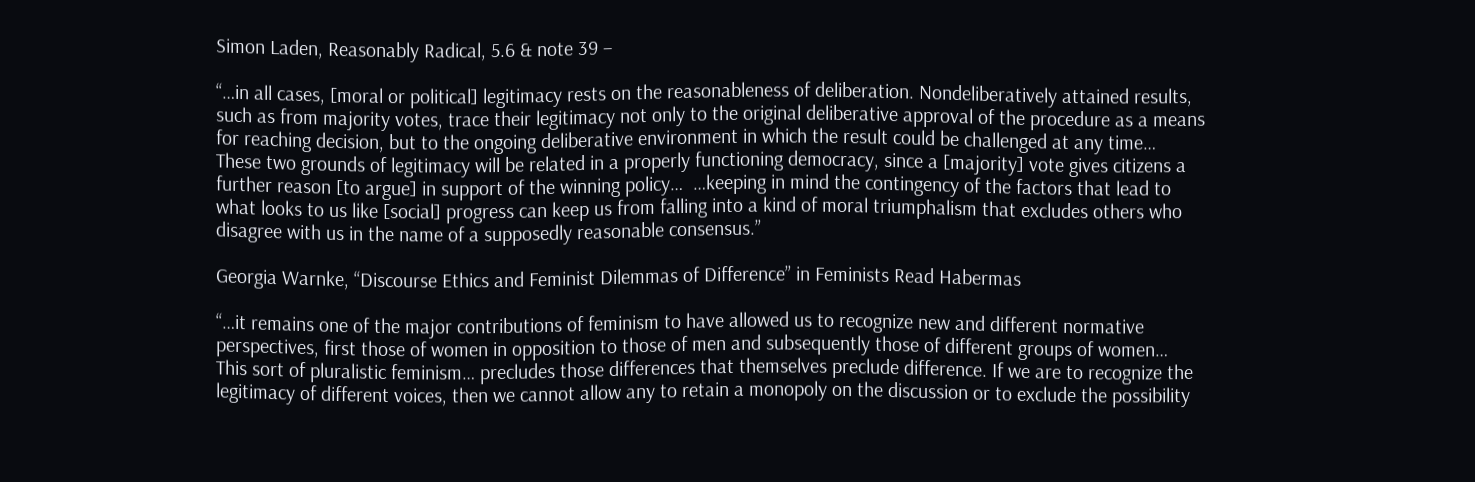Simon Laden, Reasonably Radical, 5.6 & note 39 –

“…in all cases, [moral or political] legitimacy rests on the reasonableness of deliberation. Nondeliberatively attained results, such as from majority votes, trace their legitimacy not only to the original deliberative approval of the procedure as a means for reaching decision, but to the ongoing deliberative environment in which the result could be challenged at any time…  These two grounds of legitimacy will be related in a properly functioning democracy, since a [majority] vote gives citizens a further reason [to argue] in support of the winning policy…  …keeping in mind the contingency of the factors that lead to what looks to us like [social] progress can keep us from falling into a kind of moral triumphalism that excludes others who disagree with us in the name of a supposedly reasonable consensus.”

Georgia Warnke, “Discourse Ethics and Feminist Dilemmas of Difference” in Feminists Read Habermas

“…it remains one of the major contributions of feminism to have allowed us to recognize new and different normative perspectives, first those of women in opposition to those of men and subsequently those of different groups of women…  This sort of pluralistic feminism… precludes those differences that themselves preclude difference. If we are to recognize the legitimacy of different voices, then we cannot allow any to retain a monopoly on the discussion or to exclude the possibility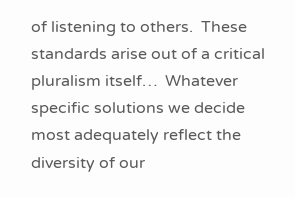of listening to others.  These standards arise out of a critical pluralism itself…  Whatever specific solutions we decide most adequately reflect the diversity of our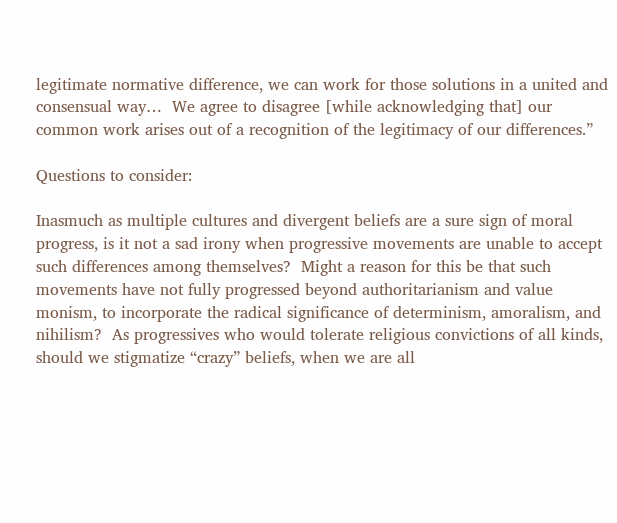legitimate normative difference, we can work for those solutions in a united and consensual way…  We agree to disagree [while acknowledging that] our common work arises out of a recognition of the legitimacy of our differences.”

Questions to consider:

Inasmuch as multiple cultures and divergent beliefs are a sure sign of moral progress, is it not a sad irony when progressive movements are unable to accept such differences among themselves?  Might a reason for this be that such movements have not fully progressed beyond authoritarianism and value monism, to incorporate the radical significance of determinism, amoralism, and nihilism?  As progressives who would tolerate religious convictions of all kinds, should we stigmatize “crazy” beliefs, when we are all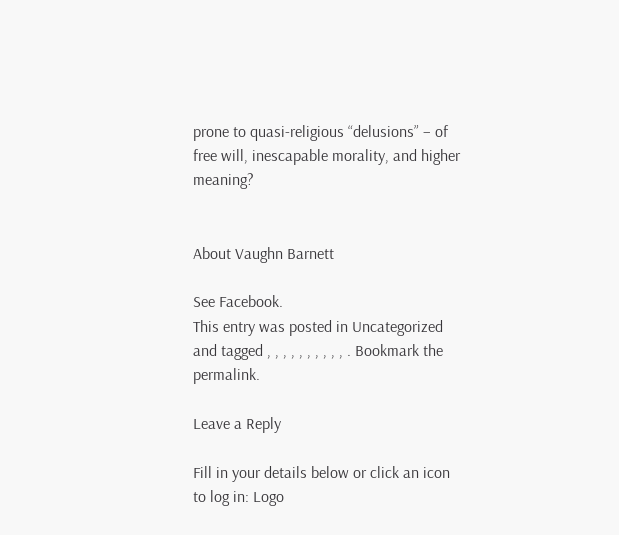prone to quasi-religious “delusions” – of free will, inescapable morality, and higher meaning?


About Vaughn Barnett

See Facebook.
This entry was posted in Uncategorized and tagged , , , , , , , , , , . Bookmark the permalink.

Leave a Reply

Fill in your details below or click an icon to log in: Logo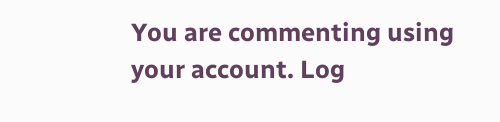You are commenting using your account. Log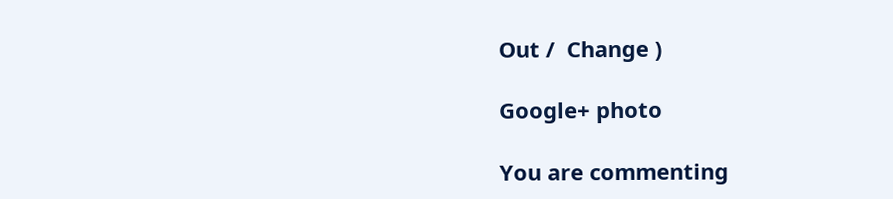Out /  Change )

Google+ photo

You are commenting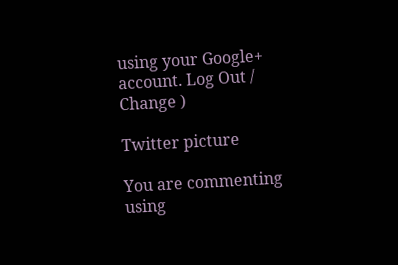using your Google+ account. Log Out /  Change )

Twitter picture

You are commenting using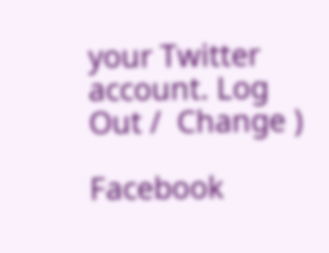your Twitter account. Log Out /  Change )

Facebook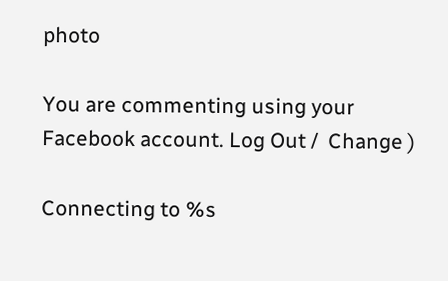photo

You are commenting using your Facebook account. Log Out /  Change )

Connecting to %s